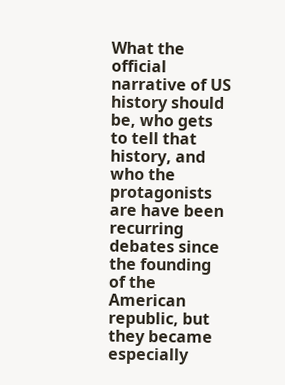What the official narrative of US history should be, who gets to tell that history, and who the protagonists are have been recurring debates since the founding of the American republic, but they became especially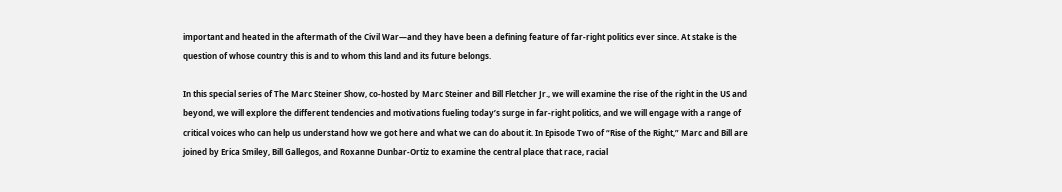important and heated in the aftermath of the Civil War—and they have been a defining feature of far-right politics ever since. At stake is the question of whose country this is and to whom this land and its future belongs.

In this special series of The Marc Steiner Show, co-hosted by Marc Steiner and Bill Fletcher Jr., we will examine the rise of the right in the US and beyond, we will explore the different tendencies and motivations fueling today’s surge in far-right politics, and we will engage with a range of critical voices who can help us understand how we got here and what we can do about it. In Episode Two of “Rise of the Right,” Marc and Bill are joined by Erica Smiley, Bill Gallegos, and Roxanne Dunbar-Ortiz to examine the central place that race, racial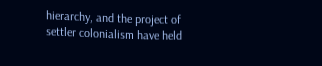hierarchy, and the project of settler colonialism have held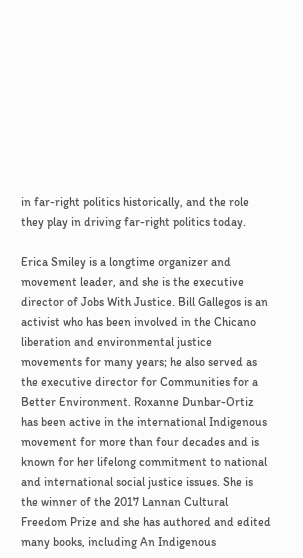in far-right politics historically, and the role they play in driving far-right politics today.

Erica Smiley is a longtime organizer and movement leader, and she is the executive director of Jobs With Justice. Bill Gallegos is an activist who has been involved in the Chicano liberation and environmental justice movements for many years; he also served as the executive director for Communities for a Better Environment. Roxanne Dunbar-Ortiz has been active in the international Indigenous movement for more than four decades and is known for her lifelong commitment to national and international social justice issues. She is the winner of the 2017 Lannan Cultural Freedom Prize and she has authored and edited many books, including An Indigenous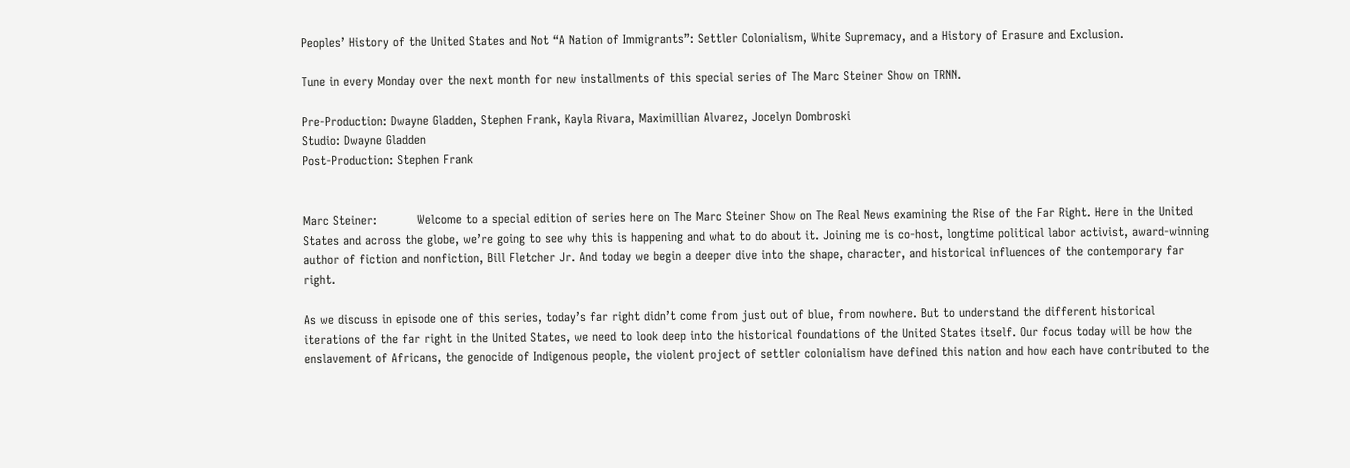Peoples’ History of the United States and Not “A Nation of Immigrants”: Settler Colonialism, White Supremacy, and a History of Erasure and Exclusion.

Tune in every Monday over the next month for new installments of this special series of The Marc Steiner Show on TRNN.

Pre-Production: Dwayne Gladden, Stephen Frank, Kayla Rivara, Maximillian Alvarez, Jocelyn Dombroski
Studio: Dwayne Gladden
Post-Production: Stephen Frank


Marc Steiner:          Welcome to a special edition of series here on The Marc Steiner Show on The Real News examining the Rise of the Far Right. Here in the United States and across the globe, we’re going to see why this is happening and what to do about it. Joining me is co-host, longtime political labor activist, award-winning author of fiction and nonfiction, Bill Fletcher Jr. And today we begin a deeper dive into the shape, character, and historical influences of the contemporary far right.

As we discuss in episode one of this series, today’s far right didn’t come from just out of blue, from nowhere. But to understand the different historical iterations of the far right in the United States, we need to look deep into the historical foundations of the United States itself. Our focus today will be how the enslavement of Africans, the genocide of Indigenous people, the violent project of settler colonialism have defined this nation and how each have contributed to the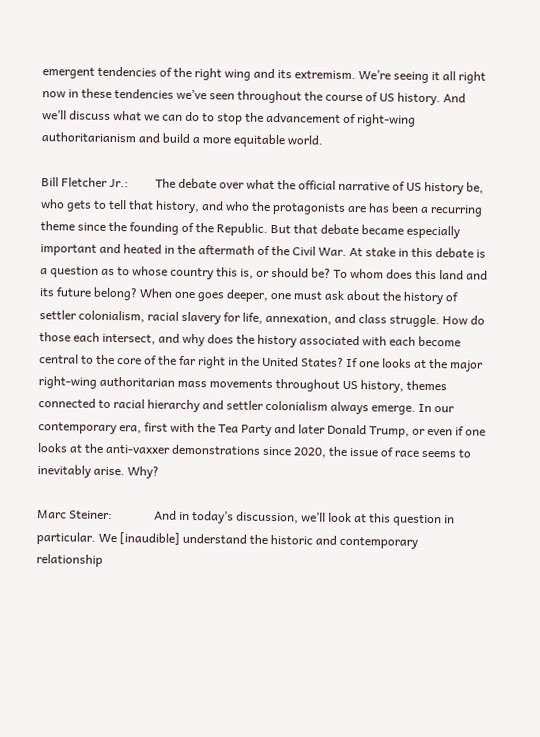emergent tendencies of the right wing and its extremism. We’re seeing it all right now in these tendencies we’ve seen throughout the course of US history. And we’ll discuss what we can do to stop the advancement of right-wing authoritarianism and build a more equitable world.

Bill Fletcher Jr.:         The debate over what the official narrative of US history be, who gets to tell that history, and who the protagonists are has been a recurring theme since the founding of the Republic. But that debate became especially important and heated in the aftermath of the Civil War. At stake in this debate is a question as to whose country this is, or should be? To whom does this land and its future belong? When one goes deeper, one must ask about the history of settler colonialism, racial slavery for life, annexation, and class struggle. How do those each intersect, and why does the history associated with each become central to the core of the far right in the United States? If one looks at the major right-wing authoritarian mass movements throughout US history, themes connected to racial hierarchy and settler colonialism always emerge. In our contemporary era, first with the Tea Party and later Donald Trump, or even if one looks at the anti-vaxxer demonstrations since 2020, the issue of race seems to inevitably arise. Why?

Marc Steiner:              And in today’s discussion, we’ll look at this question in particular. We [inaudible] understand the historic and contemporary relationship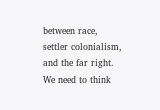between race, settler colonialism, and the far right. We need to think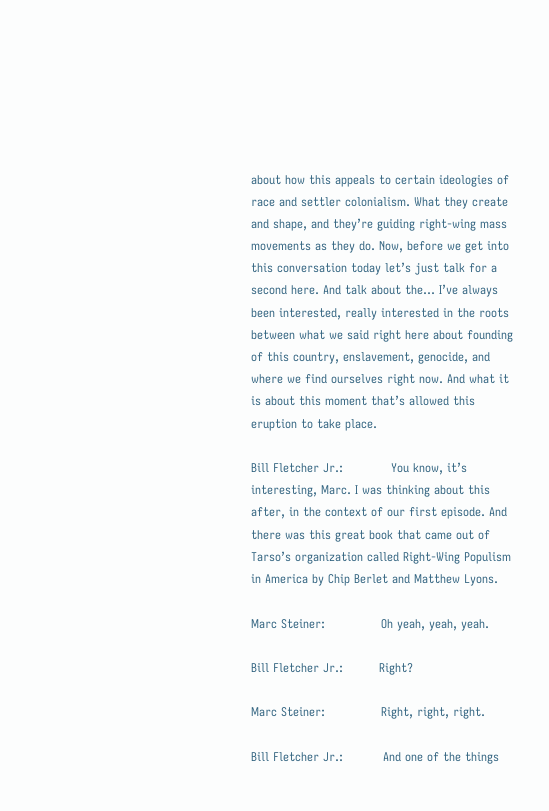about how this appeals to certain ideologies of race and settler colonialism. What they create and shape, and they’re guiding right-wing mass movements as they do. Now, before we get into this conversation today let’s just talk for a second here. And talk about the… I’ve always been interested, really interested in the roots between what we said right here about founding of this country, enslavement, genocide, and where we find ourselves right now. And what it is about this moment that’s allowed this eruption to take place.

Bill Fletcher Jr.:            You know, it’s interesting, Marc. I was thinking about this after, in the context of our first episode. And there was this great book that came out of Tarso’s organization called Right-Wing Populism in America by Chip Berlet and Matthew Lyons.

Marc Steiner:              Oh yeah, yeah, yeah.

Bill Fletcher Jr.:         Right?

Marc Steiner:              Right, right, right.

Bill Fletcher Jr.:          And one of the things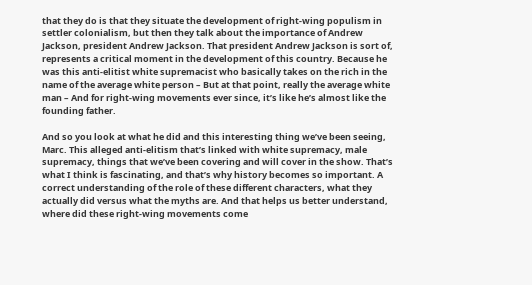that they do is that they situate the development of right-wing populism in settler colonialism, but then they talk about the importance of Andrew Jackson, president Andrew Jackson. That president Andrew Jackson is sort of, represents a critical moment in the development of this country. Because he was this anti-elitist white supremacist who basically takes on the rich in the name of the average white person – But at that point, really the average white man – And for right-wing movements ever since, it’s like he’s almost like the founding father.

And so you look at what he did and this interesting thing we’ve been seeing, Marc. This alleged anti-elitism that’s linked with white supremacy, male supremacy, things that we’ve been covering and will cover in the show. That’s what I think is fascinating, and that’s why history becomes so important. A correct understanding of the role of these different characters, what they actually did versus what the myths are. And that helps us better understand, where did these right-wing movements come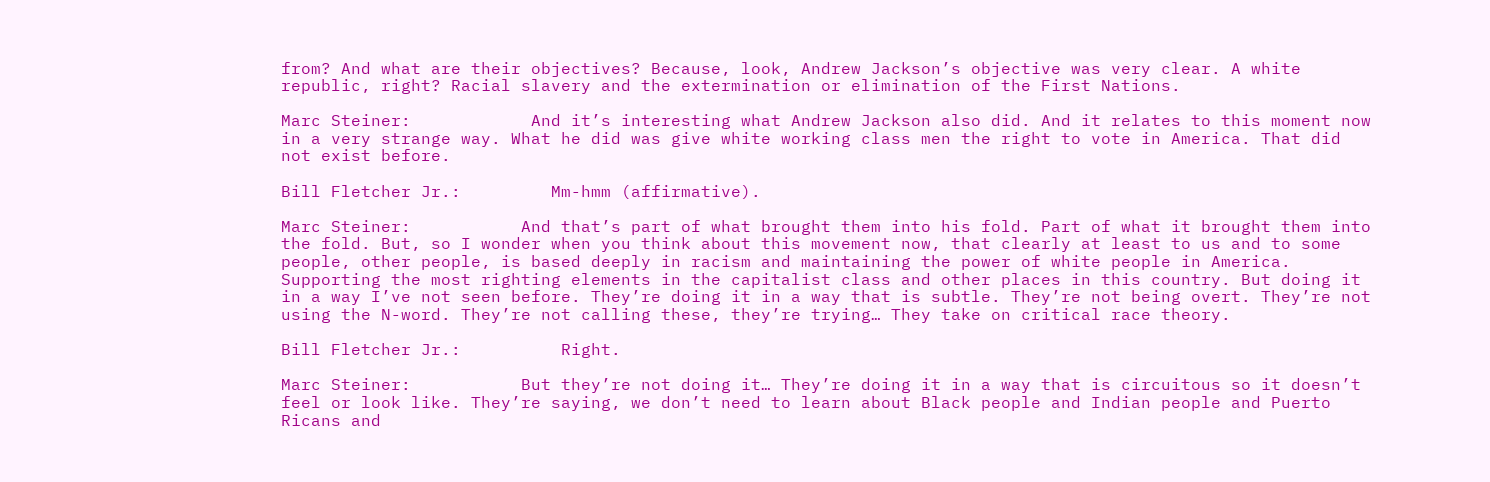from? And what are their objectives? Because, look, Andrew Jackson’s objective was very clear. A white republic, right? Racial slavery and the extermination or elimination of the First Nations.

Marc Steiner:            And it’s interesting what Andrew Jackson also did. And it relates to this moment now in a very strange way. What he did was give white working class men the right to vote in America. That did not exist before.

Bill Fletcher Jr.:         Mm-hmm (affirmative).

Marc Steiner:           And that’s part of what brought them into his fold. Part of what it brought them into the fold. But, so I wonder when you think about this movement now, that clearly at least to us and to some people, other people, is based deeply in racism and maintaining the power of white people in America. Supporting the most righting elements in the capitalist class and other places in this country. But doing it in a way I’ve not seen before. They’re doing it in a way that is subtle. They’re not being overt. They’re not using the N-word. They’re not calling these, they’re trying… They take on critical race theory.

Bill Fletcher Jr.:          Right.

Marc Steiner:           But they’re not doing it… They’re doing it in a way that is circuitous so it doesn’t feel or look like. They’re saying, we don’t need to learn about Black people and Indian people and Puerto Ricans and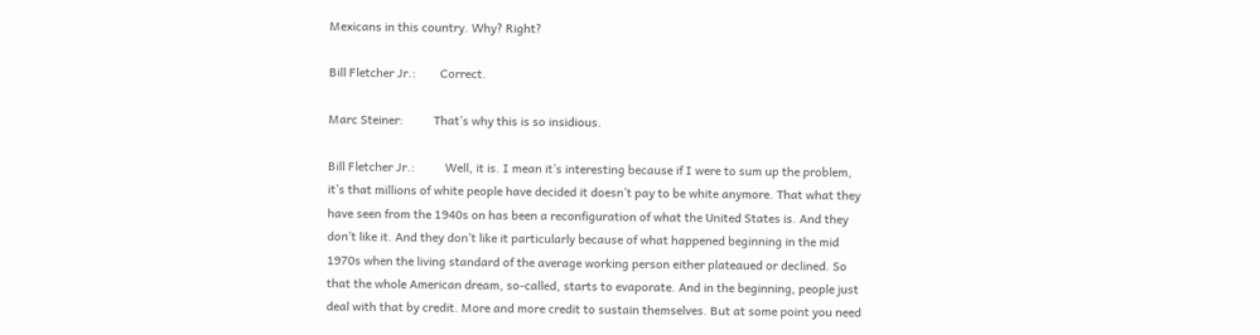Mexicans in this country. Why? Right?

Bill Fletcher Jr.:        Correct.

Marc Steiner:          That’s why this is so insidious.

Bill Fletcher Jr.:          Well, it is. I mean it’s interesting because if I were to sum up the problem, it’s that millions of white people have decided it doesn’t pay to be white anymore. That what they have seen from the 1940s on has been a reconfiguration of what the United States is. And they don’t like it. And they don’t like it particularly because of what happened beginning in the mid 1970s when the living standard of the average working person either plateaued or declined. So that the whole American dream, so-called, starts to evaporate. And in the beginning, people just deal with that by credit. More and more credit to sustain themselves. But at some point you need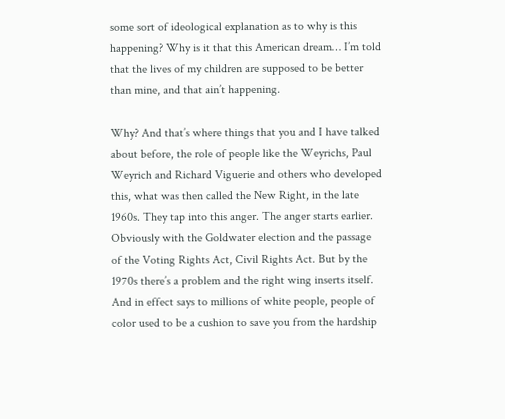some sort of ideological explanation as to why is this happening? Why is it that this American dream… I’m told that the lives of my children are supposed to be better than mine, and that ain’t happening.

Why? And that’s where things that you and I have talked about before, the role of people like the Weyrichs, Paul Weyrich and Richard Viguerie and others who developed this, what was then called the New Right, in the late 1960s. They tap into this anger. The anger starts earlier. Obviously with the Goldwater election and the passage of the Voting Rights Act, Civil Rights Act. But by the 1970s there’s a problem and the right wing inserts itself. And in effect says to millions of white people, people of color used to be a cushion to save you from the hardship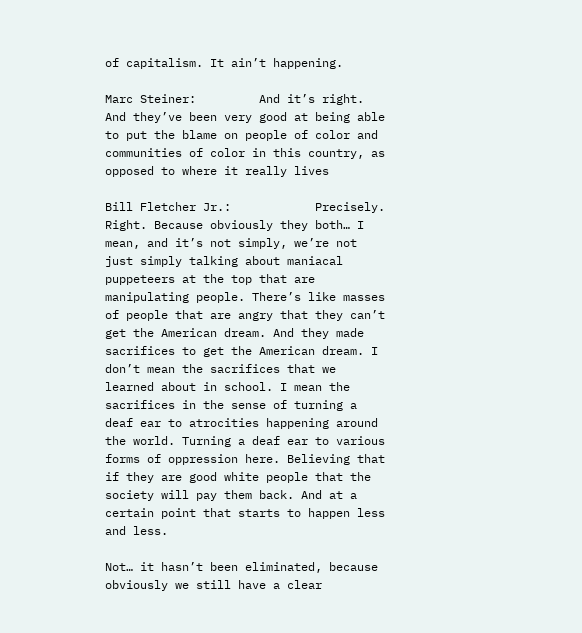of capitalism. It ain’t happening.

Marc Steiner:         And it’s right. And they’ve been very good at being able to put the blame on people of color and communities of color in this country, as opposed to where it really lives

Bill Fletcher Jr.:            Precisely. Right. Because obviously they both… I mean, and it’s not simply, we’re not just simply talking about maniacal puppeteers at the top that are manipulating people. There’s like masses of people that are angry that they can’t get the American dream. And they made sacrifices to get the American dream. I don’t mean the sacrifices that we learned about in school. I mean the sacrifices in the sense of turning a deaf ear to atrocities happening around the world. Turning a deaf ear to various forms of oppression here. Believing that if they are good white people that the society will pay them back. And at a certain point that starts to happen less and less.

Not… it hasn’t been eliminated, because obviously we still have a clear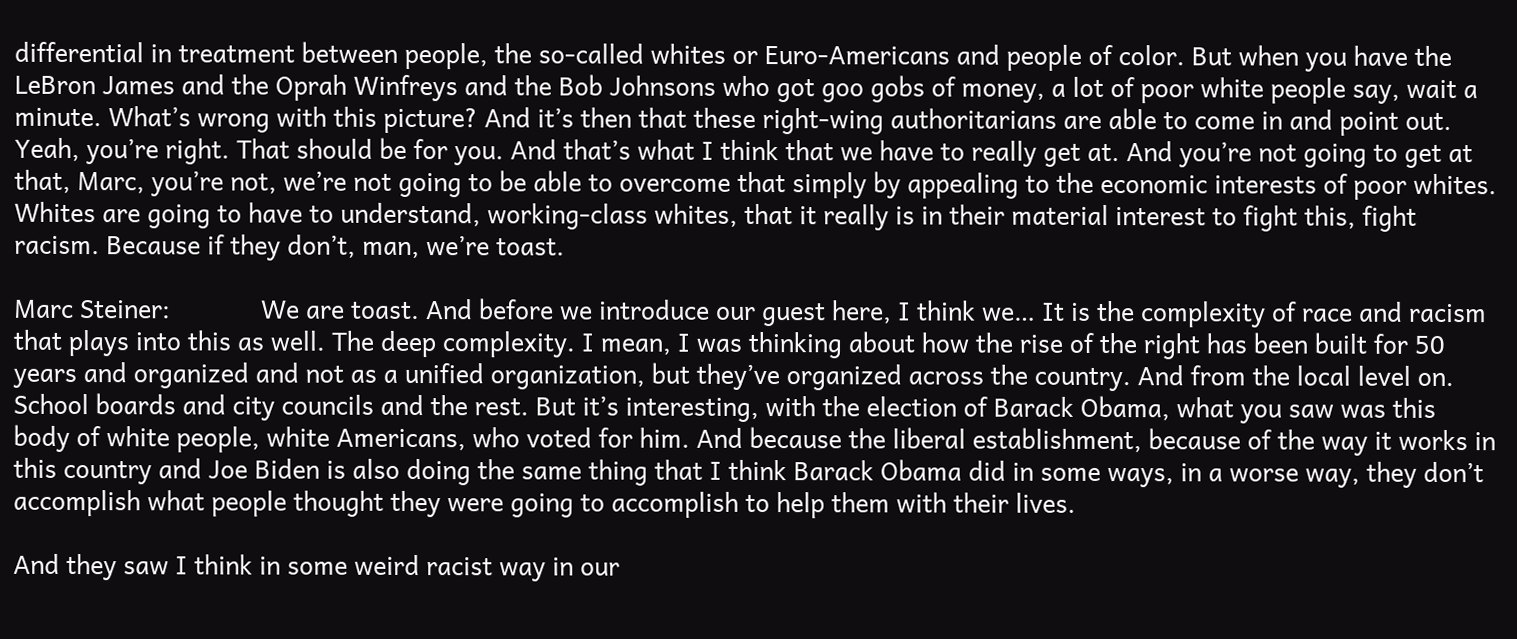differential in treatment between people, the so-called whites or Euro-Americans and people of color. But when you have the LeBron James and the Oprah Winfreys and the Bob Johnsons who got goo gobs of money, a lot of poor white people say, wait a minute. What’s wrong with this picture? And it’s then that these right-wing authoritarians are able to come in and point out. Yeah, you’re right. That should be for you. And that’s what I think that we have to really get at. And you’re not going to get at that, Marc, you’re not, we’re not going to be able to overcome that simply by appealing to the economic interests of poor whites. Whites are going to have to understand, working-class whites, that it really is in their material interest to fight this, fight racism. Because if they don’t, man, we’re toast.

Marc Steiner:             We are toast. And before we introduce our guest here, I think we… It is the complexity of race and racism that plays into this as well. The deep complexity. I mean, I was thinking about how the rise of the right has been built for 50 years and organized and not as a unified organization, but they’ve organized across the country. And from the local level on. School boards and city councils and the rest. But it’s interesting, with the election of Barack Obama, what you saw was this body of white people, white Americans, who voted for him. And because the liberal establishment, because of the way it works in this country and Joe Biden is also doing the same thing that I think Barack Obama did in some ways, in a worse way, they don’t accomplish what people thought they were going to accomplish to help them with their lives.

And they saw I think in some weird racist way in our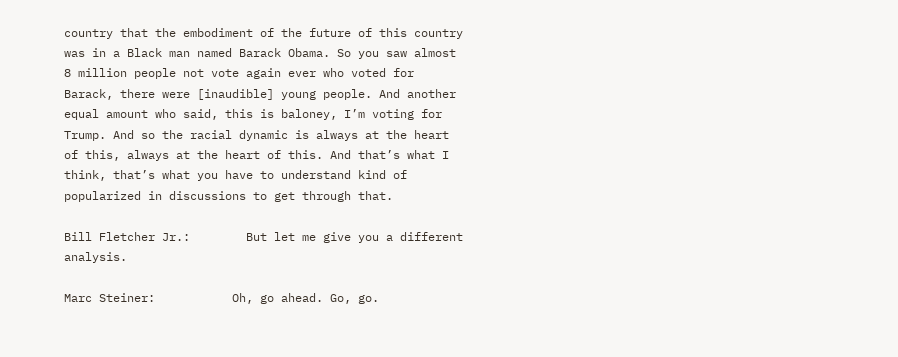country that the embodiment of the future of this country was in a Black man named Barack Obama. So you saw almost 8 million people not vote again ever who voted for Barack, there were [inaudible] young people. And another equal amount who said, this is baloney, I’m voting for Trump. And so the racial dynamic is always at the heart of this, always at the heart of this. And that’s what I think, that’s what you have to understand kind of popularized in discussions to get through that.

Bill Fletcher Jr.:        But let me give you a different analysis.

Marc Steiner:           Oh, go ahead. Go, go.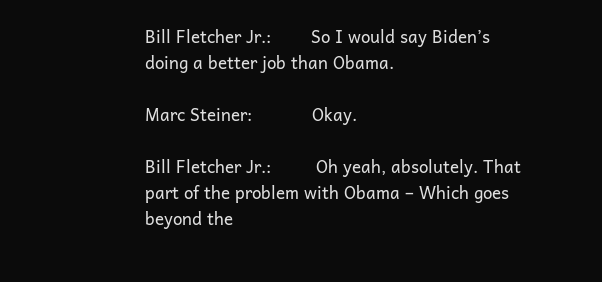Bill Fletcher Jr.:        So I would say Biden’s doing a better job than Obama.

Marc Steiner:            Okay.

Bill Fletcher Jr.:         Oh yeah, absolutely. That part of the problem with Obama – Which goes beyond the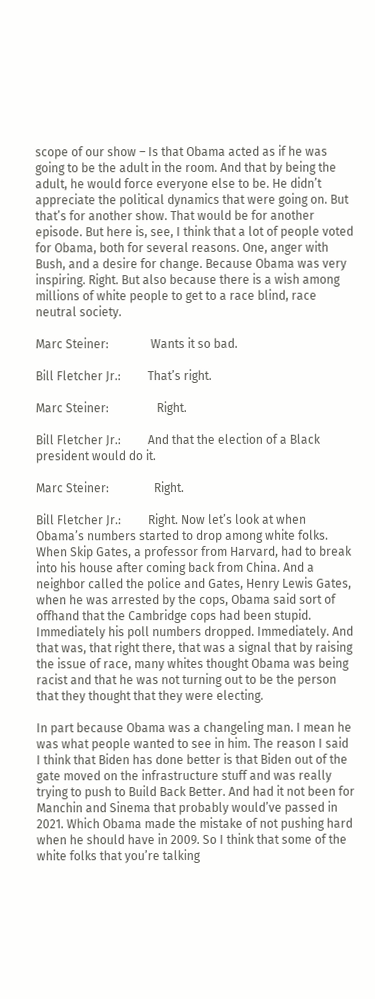scope of our show – Is that Obama acted as if he was going to be the adult in the room. And that by being the adult, he would force everyone else to be. He didn’t appreciate the political dynamics that were going on. But that’s for another show. That would be for another episode. But here is, see, I think that a lot of people voted for Obama, both for several reasons. One, anger with Bush, and a desire for change. Because Obama was very inspiring. Right. But also because there is a wish among millions of white people to get to a race blind, race neutral society.

Marc Steiner:              Wants it so bad.

Bill Fletcher Jr.:         That’s right.

Marc Steiner:                Right.

Bill Fletcher Jr.:         And that the election of a Black president would do it.

Marc Steiner:               Right.

Bill Fletcher Jr.:         Right. Now let’s look at when Obama’s numbers started to drop among white folks. When Skip Gates, a professor from Harvard, had to break into his house after coming back from China. And a neighbor called the police and Gates, Henry Lewis Gates, when he was arrested by the cops, Obama said sort of offhand that the Cambridge cops had been stupid. Immediately his poll numbers dropped. Immediately. And that was, that right there, that was a signal that by raising the issue of race, many whites thought Obama was being racist and that he was not turning out to be the person that they thought that they were electing.

In part because Obama was a changeling man. I mean he was what people wanted to see in him. The reason I said I think that Biden has done better is that Biden out of the gate moved on the infrastructure stuff and was really trying to push to Build Back Better. And had it not been for Manchin and Sinema that probably would’ve passed in 2021. Which Obama made the mistake of not pushing hard when he should have in 2009. So I think that some of the white folks that you’re talking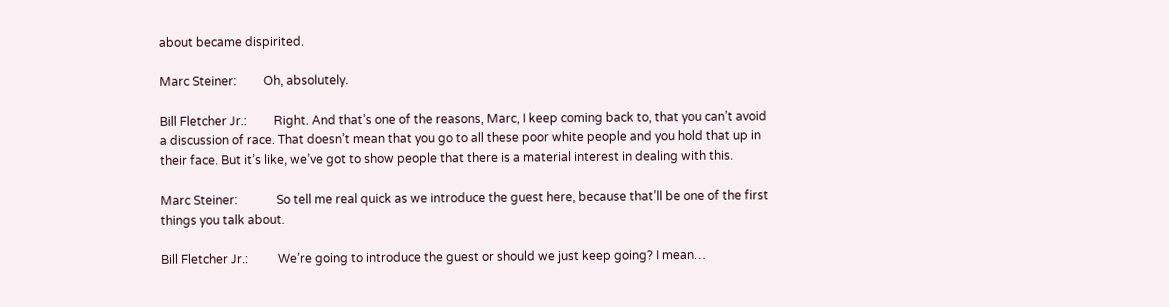about became dispirited.

Marc Steiner:         Oh, absolutely.

Bill Fletcher Jr.:         Right. And that’s one of the reasons, Marc, I keep coming back to, that you can’t avoid a discussion of race. That doesn’t mean that you go to all these poor white people and you hold that up in their face. But it’s like, we’ve got to show people that there is a material interest in dealing with this.

Marc Steiner:             So tell me real quick as we introduce the guest here, because that’ll be one of the first things you talk about.

Bill Fletcher Jr.:          We’re going to introduce the guest or should we just keep going? I mean…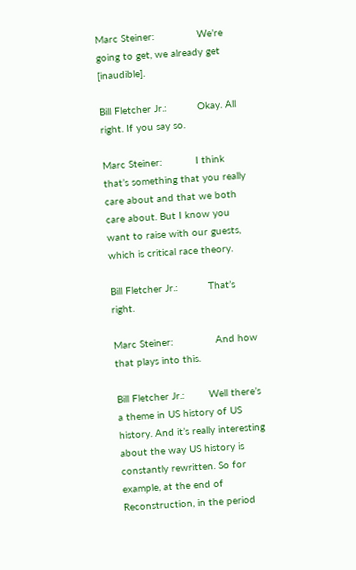Marc Steiner:              We’re going to get, we already get [inaudible].

Bill Fletcher Jr.:          Okay. All right. If you say so.

Marc Steiner:           I think that’s something that you really care about and that we both care about. But I know you want to raise with our guests, which is critical race theory.

Bill Fletcher Jr.:          That’s right.

Marc Steiner:              And how that plays into this.

Bill Fletcher Jr.:        Well there’s a theme in US history of US history. And it’s really interesting about the way US history is constantly rewritten. So for example, at the end of Reconstruction, in the period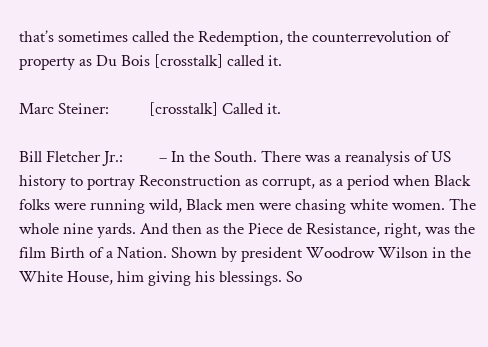that’s sometimes called the Redemption, the counterrevolution of property as Du Bois [crosstalk] called it.

Marc Steiner:          [crosstalk] Called it.

Bill Fletcher Jr.:         – In the South. There was a reanalysis of US history to portray Reconstruction as corrupt, as a period when Black folks were running wild, Black men were chasing white women. The whole nine yards. And then as the Piece de Resistance, right, was the film Birth of a Nation. Shown by president Woodrow Wilson in the White House, him giving his blessings. So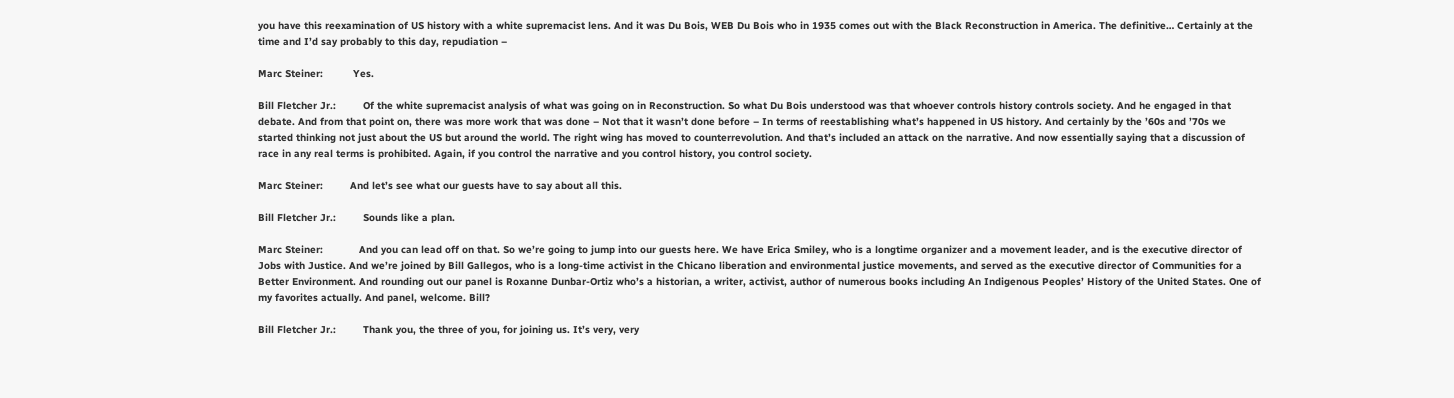you have this reexamination of US history with a white supremacist lens. And it was Du Bois, WEB Du Bois who in 1935 comes out with the Black Reconstruction in America. The definitive… Certainly at the time and I’d say probably to this day, repudiation –

Marc Steiner:          Yes.

Bill Fletcher Jr.:         Of the white supremacist analysis of what was going on in Reconstruction. So what Du Bois understood was that whoever controls history controls society. And he engaged in that debate. And from that point on, there was more work that was done – Not that it wasn’t done before – In terms of reestablishing what’s happened in US history. And certainly by the ’60s and ’70s we started thinking not just about the US but around the world. The right wing has moved to counterrevolution. And that’s included an attack on the narrative. And now essentially saying that a discussion of race in any real terms is prohibited. Again, if you control the narrative and you control history, you control society.

Marc Steiner:         And let’s see what our guests have to say about all this.

Bill Fletcher Jr.:         Sounds like a plan.

Marc Steiner:            And you can lead off on that. So we’re going to jump into our guests here. We have Erica Smiley, who is a longtime organizer and a movement leader, and is the executive director of Jobs with Justice. And we’re joined by Bill Gallegos, who is a long-time activist in the Chicano liberation and environmental justice movements, and served as the executive director of Communities for a Better Environment. And rounding out our panel is Roxanne Dunbar-Ortiz who’s a historian, a writer, activist, author of numerous books including An Indigenous Peoples’ History of the United States. One of my favorites actually. And panel, welcome. Bill?

Bill Fletcher Jr.:         Thank you, the three of you, for joining us. It’s very, very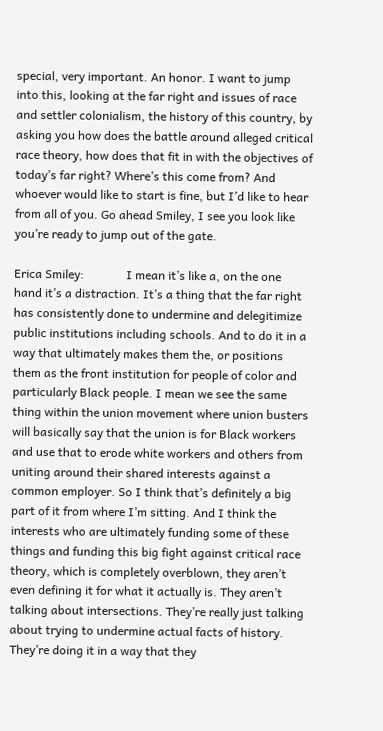special, very important. An honor. I want to jump into this, looking at the far right and issues of race and settler colonialism, the history of this country, by asking you how does the battle around alleged critical race theory, how does that fit in with the objectives of today’s far right? Where’s this come from? And whoever would like to start is fine, but I’d like to hear from all of you. Go ahead Smiley, I see you look like you’re ready to jump out of the gate.

Erica Smiley:              I mean it’s like a, on the one hand it’s a distraction. It’s a thing that the far right has consistently done to undermine and delegitimize public institutions including schools. And to do it in a way that ultimately makes them the, or positions them as the front institution for people of color and particularly Black people. I mean we see the same thing within the union movement where union busters will basically say that the union is for Black workers and use that to erode white workers and others from uniting around their shared interests against a common employer. So I think that’s definitely a big part of it from where I’m sitting. And I think the interests who are ultimately funding some of these things and funding this big fight against critical race theory, which is completely overblown, they aren’t even defining it for what it actually is. They aren’t talking about intersections. They’re really just talking about trying to undermine actual facts of history. They’re doing it in a way that they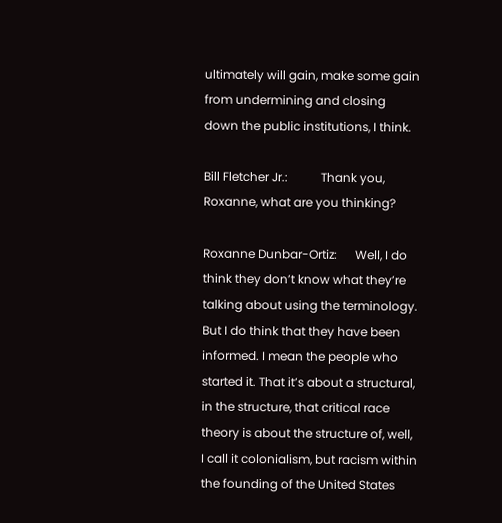ultimately will gain, make some gain from undermining and closing down the public institutions, I think.

Bill Fletcher Jr.:           Thank you, Roxanne, what are you thinking?

Roxanne Dunbar-Ortiz:      Well, I do think they don’t know what they’re talking about using the terminology. But I do think that they have been informed. I mean the people who started it. That it’s about a structural, in the structure, that critical race theory is about the structure of, well, I call it colonialism, but racism within the founding of the United States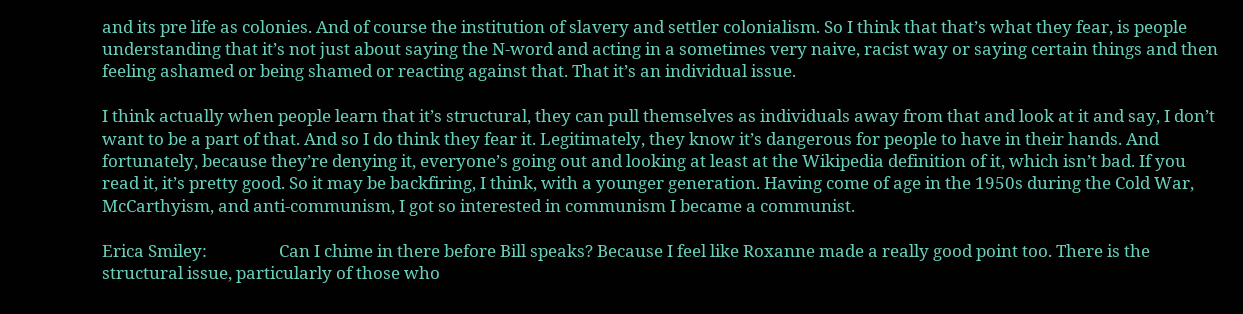and its pre life as colonies. And of course the institution of slavery and settler colonialism. So I think that that’s what they fear, is people understanding that it’s not just about saying the N-word and acting in a sometimes very naive, racist way or saying certain things and then feeling ashamed or being shamed or reacting against that. That it’s an individual issue.

I think actually when people learn that it’s structural, they can pull themselves as individuals away from that and look at it and say, I don’t want to be a part of that. And so I do think they fear it. Legitimately, they know it’s dangerous for people to have in their hands. And fortunately, because they’re denying it, everyone’s going out and looking at least at the Wikipedia definition of it, which isn’t bad. If you read it, it’s pretty good. So it may be backfiring, I think, with a younger generation. Having come of age in the 1950s during the Cold War, McCarthyism, and anti-communism, I got so interested in communism I became a communist.

Erica Smiley:                  Can I chime in there before Bill speaks? Because I feel like Roxanne made a really good point too. There is the structural issue, particularly of those who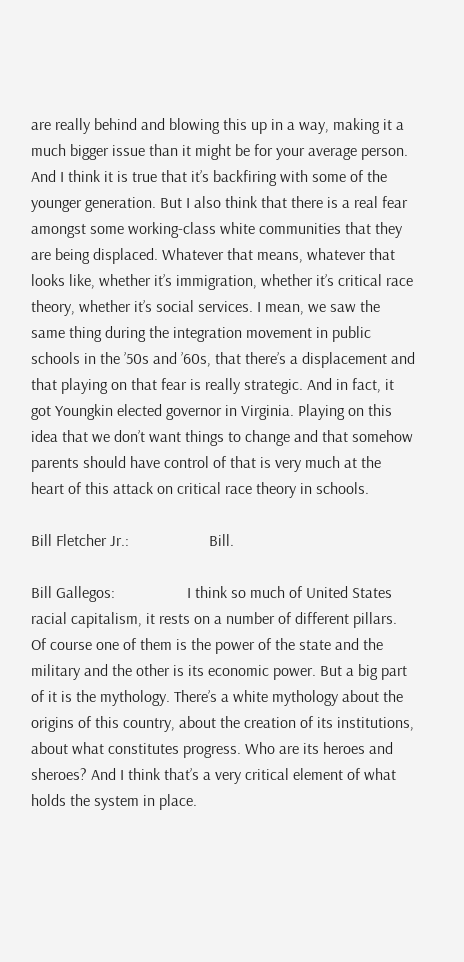are really behind and blowing this up in a way, making it a much bigger issue than it might be for your average person. And I think it is true that it’s backfiring with some of the younger generation. But I also think that there is a real fear amongst some working-class white communities that they are being displaced. Whatever that means, whatever that looks like, whether it’s immigration, whether it’s critical race theory, whether it’s social services. I mean, we saw the same thing during the integration movement in public schools in the ’50s and ’60s, that there’s a displacement and that playing on that fear is really strategic. And in fact, it got Youngkin elected governor in Virginia. Playing on this idea that we don’t want things to change and that somehow parents should have control of that is very much at the heart of this attack on critical race theory in schools.

Bill Fletcher Jr.:                    Bill.

Bill Gallegos:                  I think so much of United States racial capitalism, it rests on a number of different pillars. Of course one of them is the power of the state and the military and the other is its economic power. But a big part of it is the mythology. There’s a white mythology about the origins of this country, about the creation of its institutions, about what constitutes progress. Who are its heroes and sheroes? And I think that’s a very critical element of what holds the system in place.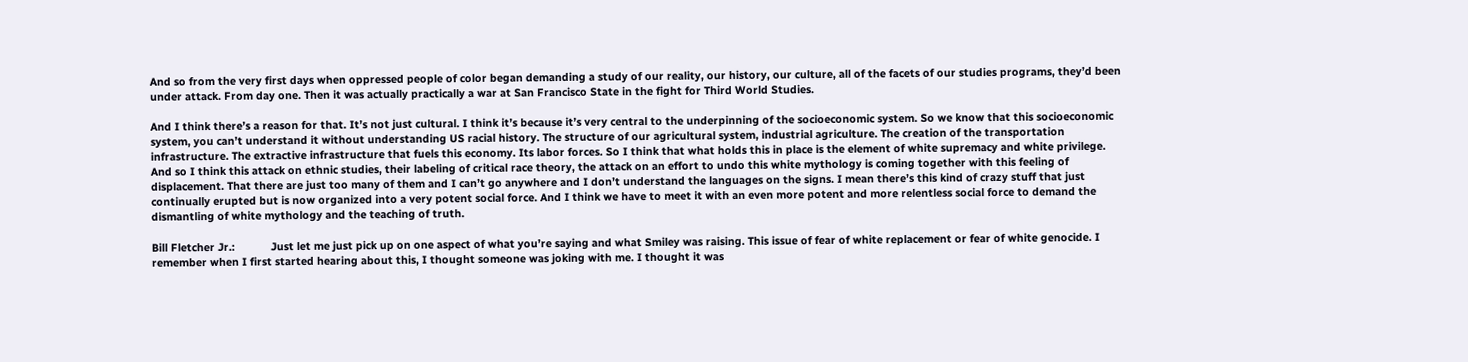And so from the very first days when oppressed people of color began demanding a study of our reality, our history, our culture, all of the facets of our studies programs, they’d been under attack. From day one. Then it was actually practically a war at San Francisco State in the fight for Third World Studies.

And I think there’s a reason for that. It’s not just cultural. I think it’s because it’s very central to the underpinning of the socioeconomic system. So we know that this socioeconomic system, you can’t understand it without understanding US racial history. The structure of our agricultural system, industrial agriculture. The creation of the transportation infrastructure. The extractive infrastructure that fuels this economy. Its labor forces. So I think that what holds this in place is the element of white supremacy and white privilege. And so I think this attack on ethnic studies, their labeling of critical race theory, the attack on an effort to undo this white mythology is coming together with this feeling of displacement. That there are just too many of them and I can’t go anywhere and I don’t understand the languages on the signs. I mean there’s this kind of crazy stuff that just continually erupted but is now organized into a very potent social force. And I think we have to meet it with an even more potent and more relentless social force to demand the dismantling of white mythology and the teaching of truth.

Bill Fletcher Jr.:            Just let me just pick up on one aspect of what you’re saying and what Smiley was raising. This issue of fear of white replacement or fear of white genocide. I remember when I first started hearing about this, I thought someone was joking with me. I thought it was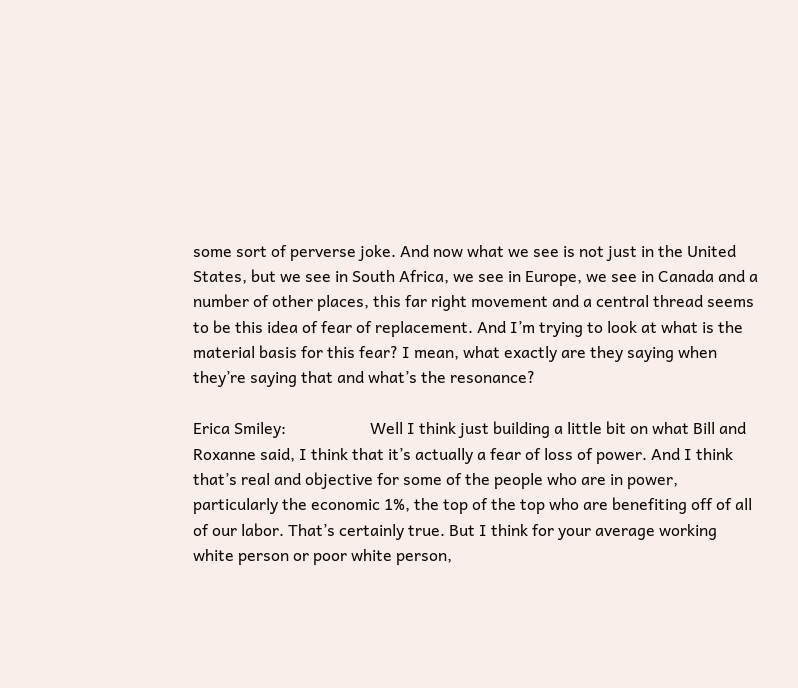some sort of perverse joke. And now what we see is not just in the United States, but we see in South Africa, we see in Europe, we see in Canada and a number of other places, this far right movement and a central thread seems to be this idea of fear of replacement. And I’m trying to look at what is the material basis for this fear? I mean, what exactly are they saying when they’re saying that and what’s the resonance?

Erica Smiley:                     Well I think just building a little bit on what Bill and Roxanne said, I think that it’s actually a fear of loss of power. And I think that’s real and objective for some of the people who are in power, particularly the economic 1%, the top of the top who are benefiting off of all of our labor. That’s certainly true. But I think for your average working white person or poor white person,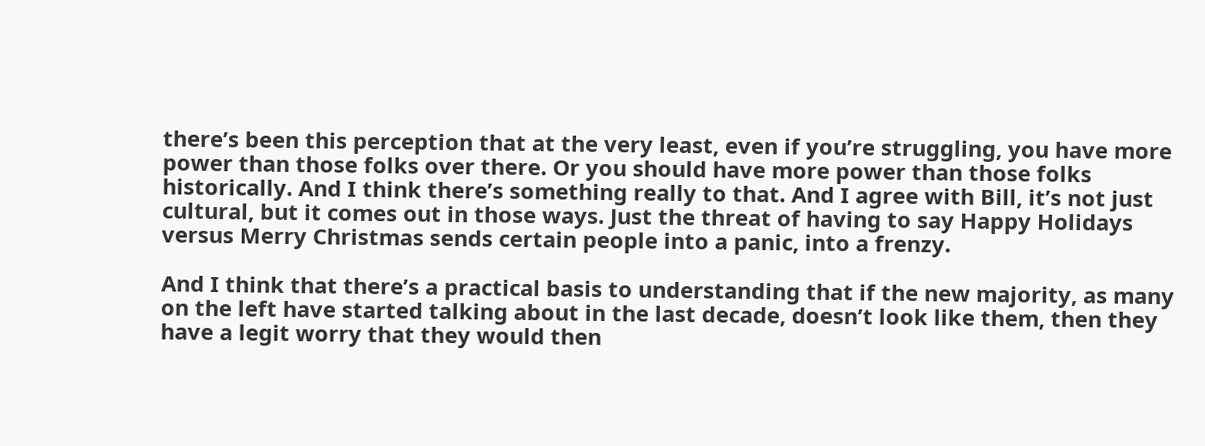there’s been this perception that at the very least, even if you’re struggling, you have more power than those folks over there. Or you should have more power than those folks historically. And I think there’s something really to that. And I agree with Bill, it’s not just cultural, but it comes out in those ways. Just the threat of having to say Happy Holidays versus Merry Christmas sends certain people into a panic, into a frenzy.

And I think that there’s a practical basis to understanding that if the new majority, as many on the left have started talking about in the last decade, doesn’t look like them, then they have a legit worry that they would then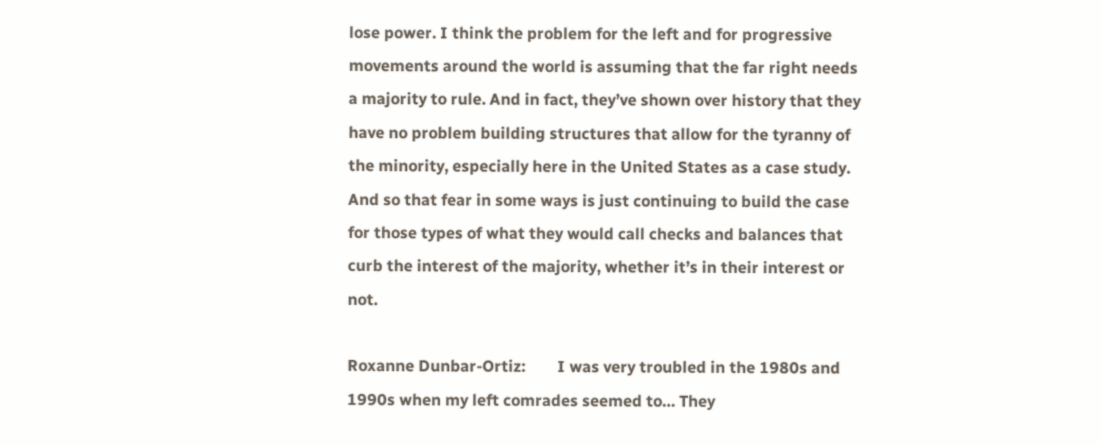lose power. I think the problem for the left and for progressive movements around the world is assuming that the far right needs a majority to rule. And in fact, they’ve shown over history that they have no problem building structures that allow for the tyranny of the minority, especially here in the United States as a case study. And so that fear in some ways is just continuing to build the case for those types of what they would call checks and balances that curb the interest of the majority, whether it’s in their interest or not.

Roxanne Dunbar-Ortiz:        I was very troubled in the 1980s and 1990s when my left comrades seemed to… They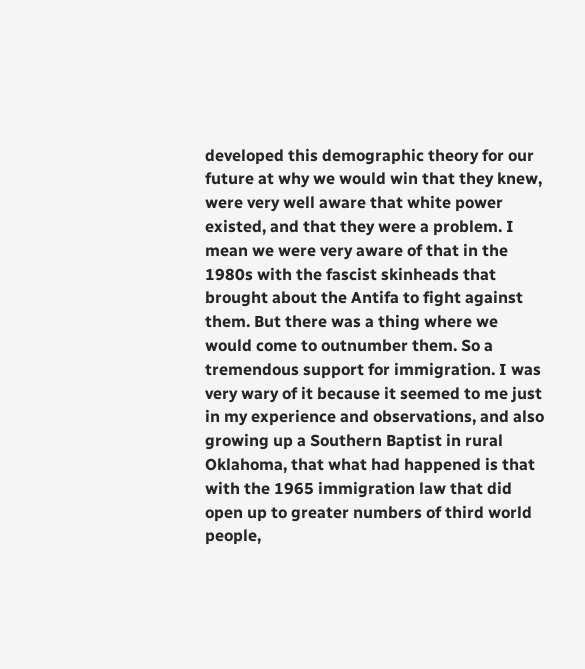developed this demographic theory for our future at why we would win that they knew, were very well aware that white power existed, and that they were a problem. I mean we were very aware of that in the 1980s with the fascist skinheads that brought about the Antifa to fight against them. But there was a thing where we would come to outnumber them. So a tremendous support for immigration. I was very wary of it because it seemed to me just in my experience and observations, and also growing up a Southern Baptist in rural Oklahoma, that what had happened is that with the 1965 immigration law that did open up to greater numbers of third world people,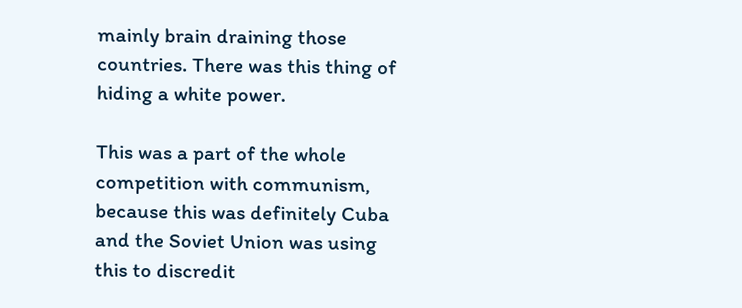mainly brain draining those countries. There was this thing of hiding a white power.

This was a part of the whole competition with communism, because this was definitely Cuba and the Soviet Union was using this to discredit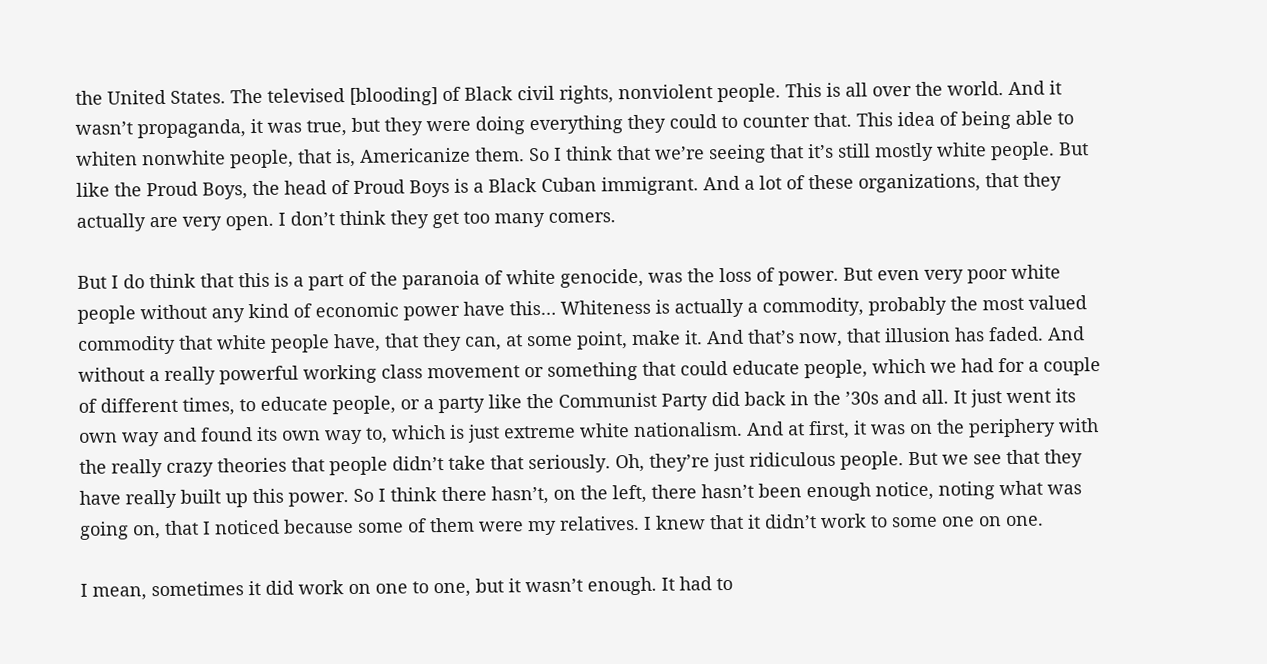the United States. The televised [blooding] of Black civil rights, nonviolent people. This is all over the world. And it wasn’t propaganda, it was true, but they were doing everything they could to counter that. This idea of being able to whiten nonwhite people, that is, Americanize them. So I think that we’re seeing that it’s still mostly white people. But like the Proud Boys, the head of Proud Boys is a Black Cuban immigrant. And a lot of these organizations, that they actually are very open. I don’t think they get too many comers.

But I do think that this is a part of the paranoia of white genocide, was the loss of power. But even very poor white people without any kind of economic power have this… Whiteness is actually a commodity, probably the most valued commodity that white people have, that they can, at some point, make it. And that’s now, that illusion has faded. And without a really powerful working class movement or something that could educate people, which we had for a couple of different times, to educate people, or a party like the Communist Party did back in the ’30s and all. It just went its own way and found its own way to, which is just extreme white nationalism. And at first, it was on the periphery with the really crazy theories that people didn’t take that seriously. Oh, they’re just ridiculous people. But we see that they have really built up this power. So I think there hasn’t, on the left, there hasn’t been enough notice, noting what was going on, that I noticed because some of them were my relatives. I knew that it didn’t work to some one on one.

I mean, sometimes it did work on one to one, but it wasn’t enough. It had to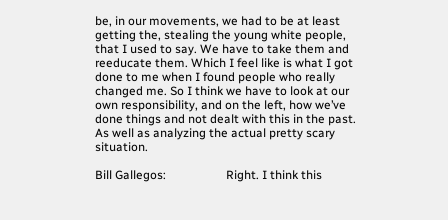be, in our movements, we had to be at least getting the, stealing the young white people, that I used to say. We have to take them and reeducate them. Which I feel like is what I got done to me when I found people who really changed me. So I think we have to look at our own responsibility, and on the left, how we’ve done things and not dealt with this in the past. As well as analyzing the actual pretty scary situation.

Bill Gallegos:                    Right. I think this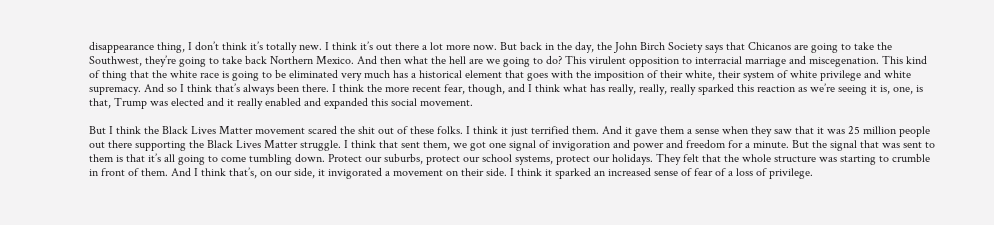disappearance thing, I don’t think it’s totally new. I think it’s out there a lot more now. But back in the day, the John Birch Society says that Chicanos are going to take the Southwest, they’re going to take back Northern Mexico. And then what the hell are we going to do? This virulent opposition to interracial marriage and miscegenation. This kind of thing that the white race is going to be eliminated very much has a historical element that goes with the imposition of their white, their system of white privilege and white supremacy. And so I think that’s always been there. I think the more recent fear, though, and I think what has really, really, really sparked this reaction as we’re seeing it is, one, is that, Trump was elected and it really enabled and expanded this social movement.

But I think the Black Lives Matter movement scared the shit out of these folks. I think it just terrified them. And it gave them a sense when they saw that it was 25 million people out there supporting the Black Lives Matter struggle. I think that sent them, we got one signal of invigoration and power and freedom for a minute. But the signal that was sent to them is that it’s all going to come tumbling down. Protect our suburbs, protect our school systems, protect our holidays. They felt that the whole structure was starting to crumble in front of them. And I think that’s, on our side, it invigorated a movement on their side. I think it sparked an increased sense of fear of a loss of privilege.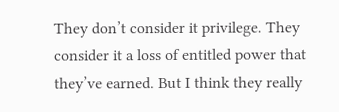They don’t consider it privilege. They consider it a loss of entitled power that they’ve earned. But I think they really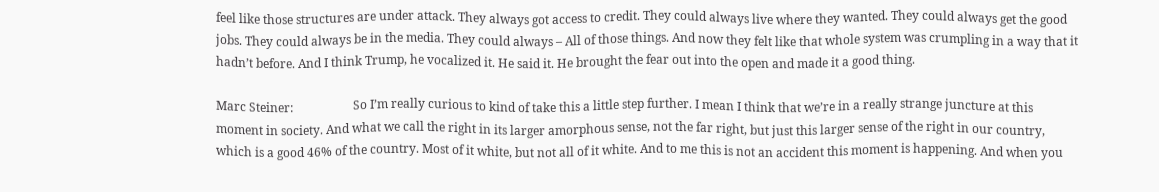feel like those structures are under attack. They always got access to credit. They could always live where they wanted. They could always get the good jobs. They could always be in the media. They could always – All of those things. And now they felt like that whole system was crumpling in a way that it hadn’t before. And I think Trump, he vocalized it. He said it. He brought the fear out into the open and made it a good thing.

Marc Steiner:                    So I’m really curious to kind of take this a little step further. I mean I think that we’re in a really strange juncture at this moment in society. And what we call the right in its larger amorphous sense, not the far right, but just this larger sense of the right in our country, which is a good 46% of the country. Most of it white, but not all of it white. And to me this is not an accident this moment is happening. And when you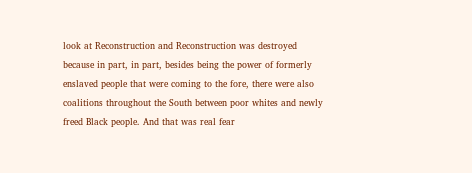look at Reconstruction and Reconstruction was destroyed because in part, in part, besides being the power of formerly enslaved people that were coming to the fore, there were also coalitions throughout the South between poor whites and newly freed Black people. And that was real fear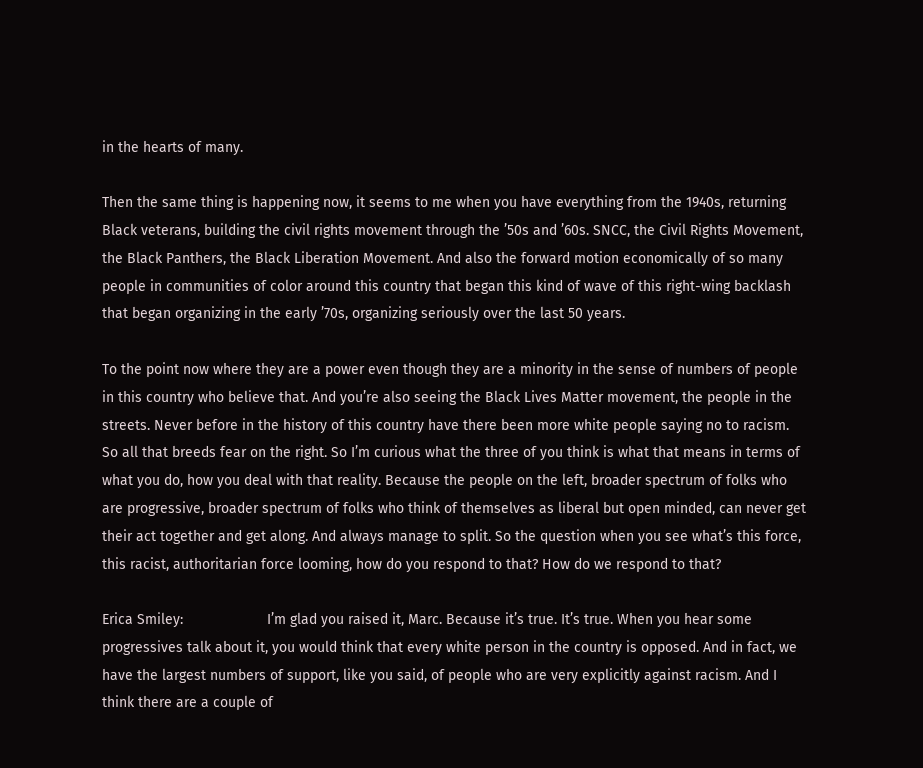in the hearts of many.

Then the same thing is happening now, it seems to me when you have everything from the 1940s, returning Black veterans, building the civil rights movement through the ’50s and ’60s. SNCC, the Civil Rights Movement, the Black Panthers, the Black Liberation Movement. And also the forward motion economically of so many people in communities of color around this country that began this kind of wave of this right-wing backlash that began organizing in the early ’70s, organizing seriously over the last 50 years.

To the point now where they are a power even though they are a minority in the sense of numbers of people in this country who believe that. And you’re also seeing the Black Lives Matter movement, the people in the streets. Never before in the history of this country have there been more white people saying no to racism. So all that breeds fear on the right. So I’m curious what the three of you think is what that means in terms of what you do, how you deal with that reality. Because the people on the left, broader spectrum of folks who are progressive, broader spectrum of folks who think of themselves as liberal but open minded, can never get their act together and get along. And always manage to split. So the question when you see what’s this force, this racist, authoritarian force looming, how do you respond to that? How do we respond to that?

Erica Smiley:                     I’m glad you raised it, Marc. Because it’s true. It’s true. When you hear some progressives talk about it, you would think that every white person in the country is opposed. And in fact, we have the largest numbers of support, like you said, of people who are very explicitly against racism. And I think there are a couple of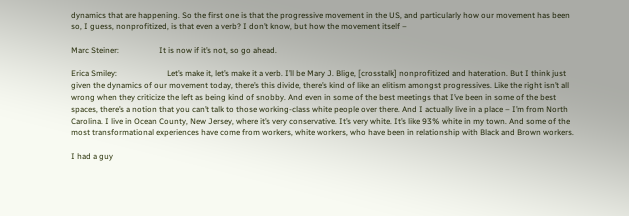dynamics that are happening. So the first one is that the progressive movement in the US, and particularly how our movement has been so, I guess, nonprofitized, is that even a verb? I don’t know, but how the movement itself –

Marc Steiner:                    It is now if it’s not, so go ahead.

Erica Smiley:                         Let’s make it, let’s make it a verb. I’ll be Mary J. Blige, [crosstalk] nonprofitized and hateration. But I think just given the dynamics of our movement today, there’s this divide, there’s kind of like an elitism amongst progressives. Like the right isn’t all wrong when they criticize the left as being kind of snobby. And even in some of the best meetings that I’ve been in some of the best spaces, there’s a notion that you can’t talk to those working-class white people over there. And I actually live in a place – I’m from North Carolina. I live in Ocean County, New Jersey, where it’s very conservative. It’s very white. It’s like 93% white in my town. And some of the most transformational experiences have come from workers, white workers, who have been in relationship with Black and Brown workers.

I had a guy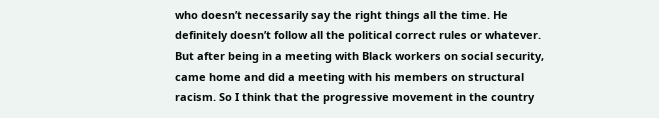who doesn’t necessarily say the right things all the time. He definitely doesn’t follow all the political correct rules or whatever. But after being in a meeting with Black workers on social security, came home and did a meeting with his members on structural racism. So I think that the progressive movement in the country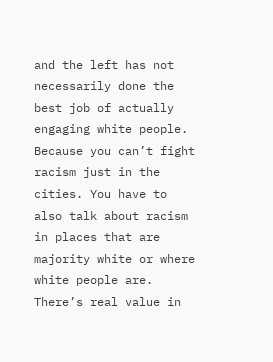and the left has not necessarily done the best job of actually engaging white people. Because you can’t fight racism just in the cities. You have to also talk about racism in places that are majority white or where white people are. There’s real value in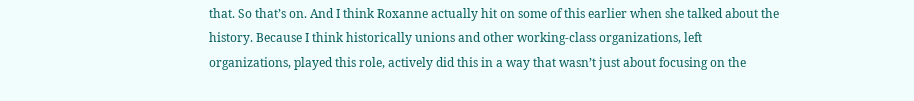that. So that’s on. And I think Roxanne actually hit on some of this earlier when she talked about the history. Because I think historically unions and other working-class organizations, left organizations, played this role, actively did this in a way that wasn’t just about focusing on the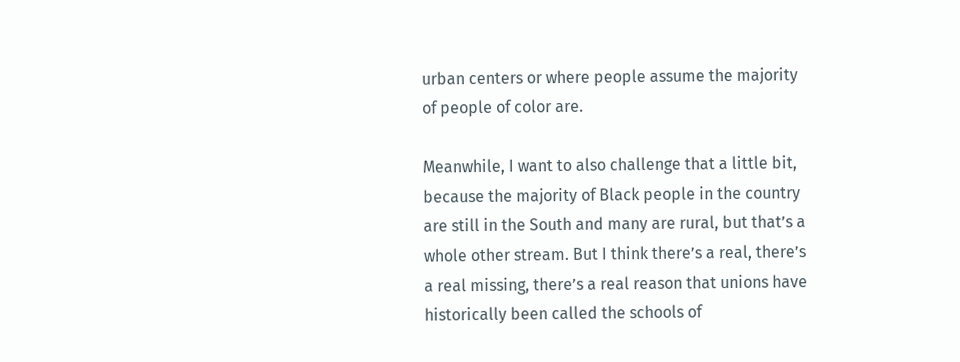urban centers or where people assume the majority of people of color are.

Meanwhile, I want to also challenge that a little bit, because the majority of Black people in the country are still in the South and many are rural, but that’s a whole other stream. But I think there’s a real, there’s a real missing, there’s a real reason that unions have historically been called the schools of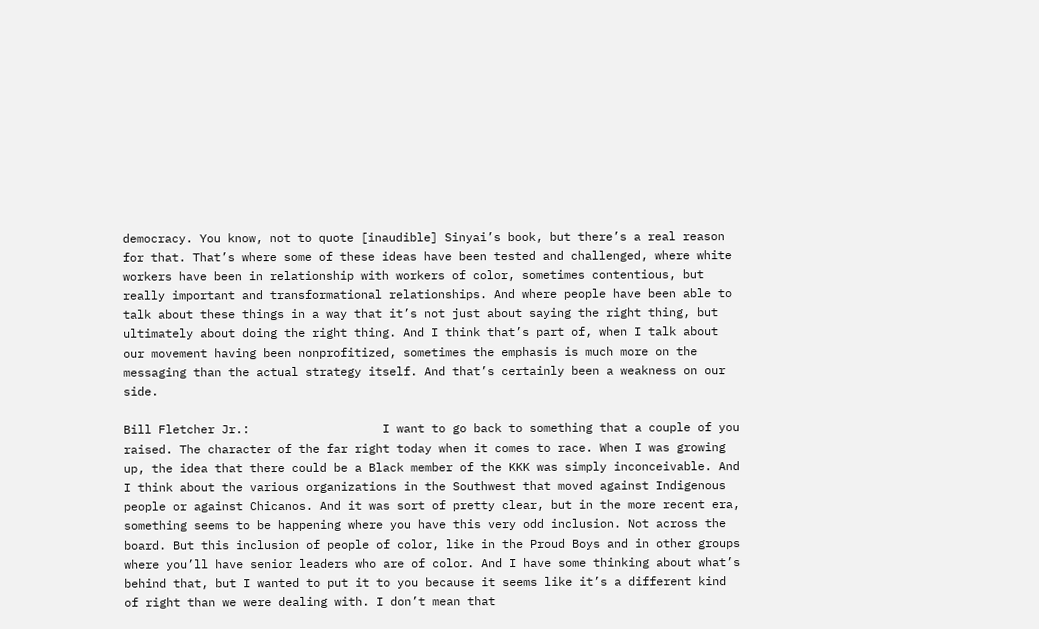democracy. You know, not to quote [inaudible] Sinyai’s book, but there’s a real reason for that. That’s where some of these ideas have been tested and challenged, where white workers have been in relationship with workers of color, sometimes contentious, but really important and transformational relationships. And where people have been able to talk about these things in a way that it’s not just about saying the right thing, but ultimately about doing the right thing. And I think that’s part of, when I talk about our movement having been nonprofitized, sometimes the emphasis is much more on the messaging than the actual strategy itself. And that’s certainly been a weakness on our side.

Bill Fletcher Jr.:                   I want to go back to something that a couple of you raised. The character of the far right today when it comes to race. When I was growing up, the idea that there could be a Black member of the KKK was simply inconceivable. And I think about the various organizations in the Southwest that moved against Indigenous people or against Chicanos. And it was sort of pretty clear, but in the more recent era, something seems to be happening where you have this very odd inclusion. Not across the board. But this inclusion of people of color, like in the Proud Boys and in other groups where you’ll have senior leaders who are of color. And I have some thinking about what’s behind that, but I wanted to put it to you because it seems like it’s a different kind of right than we were dealing with. I don’t mean that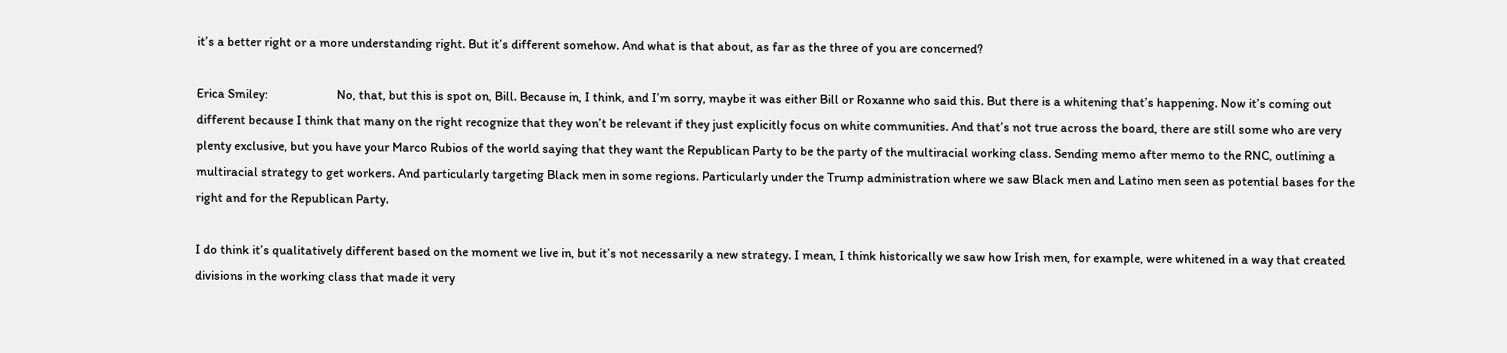it’s a better right or a more understanding right. But it’s different somehow. And what is that about, as far as the three of you are concerned?

Erica Smiley:                       No, that, but this is spot on, Bill. Because in, I think, and I’m sorry, maybe it was either Bill or Roxanne who said this. But there is a whitening that’s happening. Now it’s coming out different because I think that many on the right recognize that they won’t be relevant if they just explicitly focus on white communities. And that’s not true across the board, there are still some who are very plenty exclusive, but you have your Marco Rubios of the world saying that they want the Republican Party to be the party of the multiracial working class. Sending memo after memo to the RNC, outlining a multiracial strategy to get workers. And particularly targeting Black men in some regions. Particularly under the Trump administration where we saw Black men and Latino men seen as potential bases for the right and for the Republican Party.

I do think it’s qualitatively different based on the moment we live in, but it’s not necessarily a new strategy. I mean, I think historically we saw how Irish men, for example, were whitened in a way that created divisions in the working class that made it very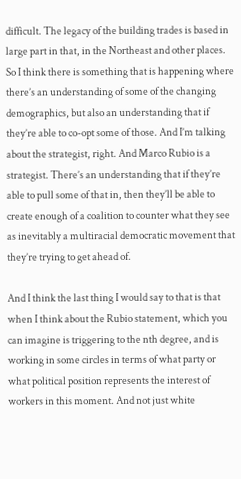difficult. The legacy of the building trades is based in large part in that, in the Northeast and other places. So I think there is something that is happening where there’s an understanding of some of the changing demographics, but also an understanding that if they’re able to co-opt some of those. And I’m talking about the strategist, right. And Marco Rubio is a strategist. There’s an understanding that if they’re able to pull some of that in, then they’ll be able to create enough of a coalition to counter what they see as inevitably a multiracial democratic movement that they’re trying to get ahead of.

And I think the last thing I would say to that is that when I think about the Rubio statement, which you can imagine is triggering to the nth degree, and is working in some circles in terms of what party or what political position represents the interest of workers in this moment. And not just white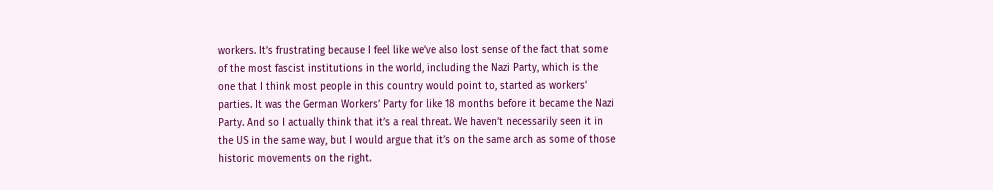workers. It’s frustrating because I feel like we’ve also lost sense of the fact that some of the most fascist institutions in the world, including the Nazi Party, which is the one that I think most people in this country would point to, started as workers’ parties. It was the German Workers’ Party for like 18 months before it became the Nazi Party. And so I actually think that it’s a real threat. We haven’t necessarily seen it in the US in the same way, but I would argue that it’s on the same arch as some of those historic movements on the right.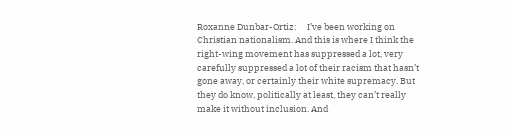Roxanne Dunbar-Ortiz:     I’ve been working on Christian nationalism. And this is where I think the right-wing movement has suppressed a lot, very carefully suppressed a lot of their racism that hasn’t gone away, or certainly their white supremacy. But they do know, politically at least, they can’t really make it without inclusion. And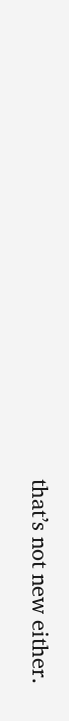that’s not new either.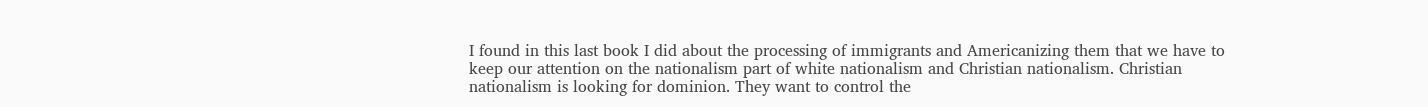I found in this last book I did about the processing of immigrants and Americanizing them that we have to keep our attention on the nationalism part of white nationalism and Christian nationalism. Christian nationalism is looking for dominion. They want to control the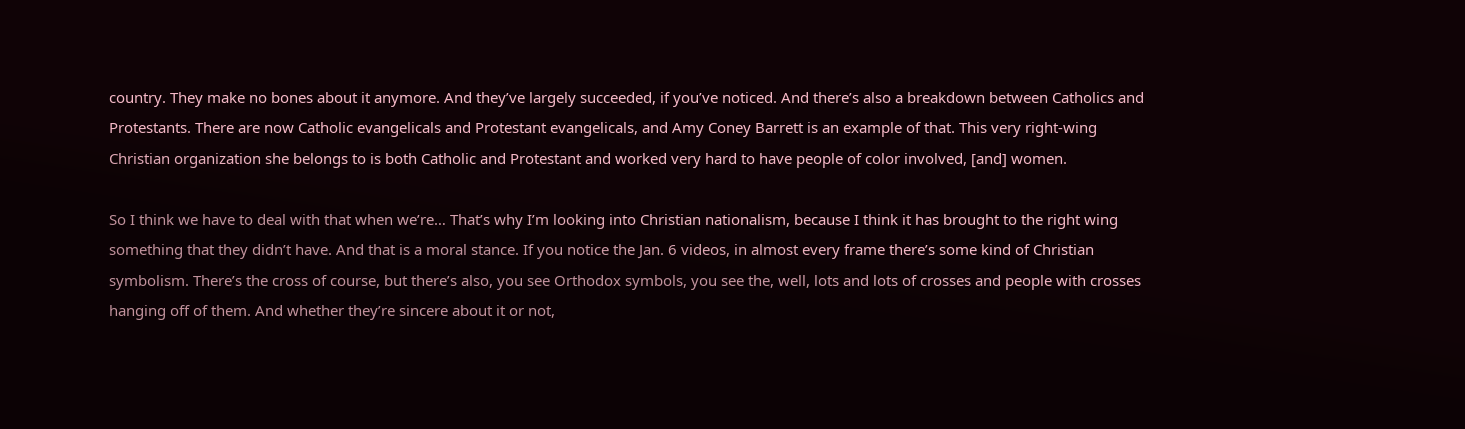country. They make no bones about it anymore. And they’ve largely succeeded, if you’ve noticed. And there’s also a breakdown between Catholics and Protestants. There are now Catholic evangelicals and Protestant evangelicals, and Amy Coney Barrett is an example of that. This very right-wing Christian organization she belongs to is both Catholic and Protestant and worked very hard to have people of color involved, [and] women.

So I think we have to deal with that when we’re… That’s why I’m looking into Christian nationalism, because I think it has brought to the right wing something that they didn’t have. And that is a moral stance. If you notice the Jan. 6 videos, in almost every frame there’s some kind of Christian symbolism. There’s the cross of course, but there’s also, you see Orthodox symbols, you see the, well, lots and lots of crosses and people with crosses hanging off of them. And whether they’re sincere about it or not,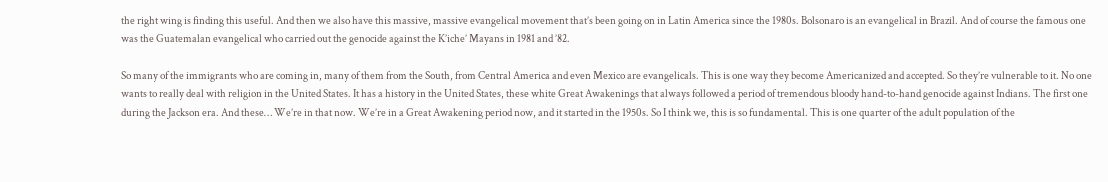the right wing is finding this useful. And then we also have this massive, massive evangelical movement that’s been going on in Latin America since the 1980s. Bolsonaro is an evangelical in Brazil. And of course the famous one was the Guatemalan evangelical who carried out the genocide against the K’iche’ Mayans in 1981 and ’82.

So many of the immigrants who are coming in, many of them from the South, from Central America and even Mexico are evangelicals. This is one way they become Americanized and accepted. So they’re vulnerable to it. No one wants to really deal with religion in the United States. It has a history in the United States, these white Great Awakenings that always followed a period of tremendous bloody hand-to-hand genocide against Indians. The first one during the Jackson era. And these… We’re in that now. We’re in a Great Awakening period now, and it started in the 1950s. So I think we, this is so fundamental. This is one quarter of the adult population of the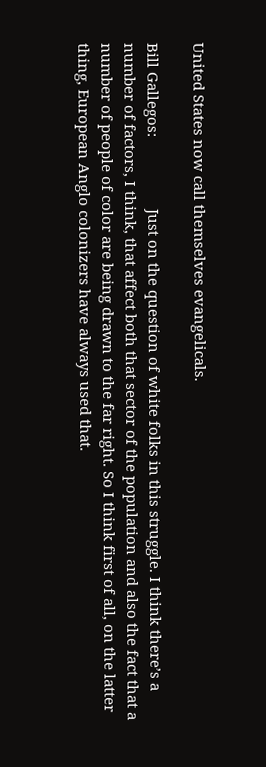United States now call themselves evangelicals.

Bill Gallegos:                  Just on the question of white folks in this struggle. I think there’s a number of factors, I think, that affect both that sector of the population and also the fact that a number of people of color are being drawn to the far right. So I think first of all, on the latter thing, European Anglo colonizers have always used that.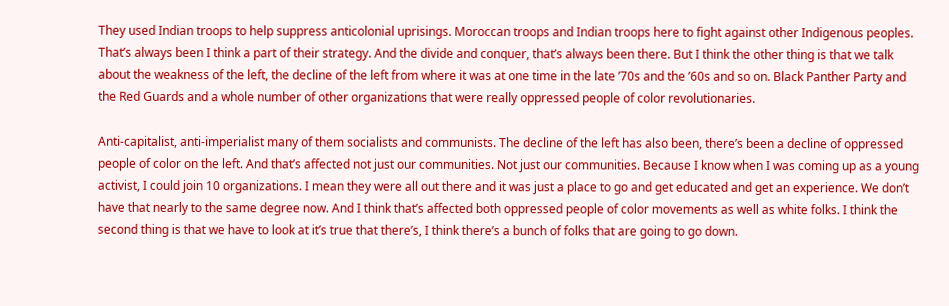They used Indian troops to help suppress anticolonial uprisings. Moroccan troops and Indian troops here to fight against other Indigenous peoples. That’s always been I think a part of their strategy. And the divide and conquer, that’s always been there. But I think the other thing is that we talk about the weakness of the left, the decline of the left from where it was at one time in the late ’70s and the ’60s and so on. Black Panther Party and the Red Guards and a whole number of other organizations that were really oppressed people of color revolutionaries.

Anti-capitalist, anti-imperialist many of them socialists and communists. The decline of the left has also been, there’s been a decline of oppressed people of color on the left. And that’s affected not just our communities. Not just our communities. Because I know when I was coming up as a young activist, I could join 10 organizations. I mean they were all out there and it was just a place to go and get educated and get an experience. We don’t have that nearly to the same degree now. And I think that’s affected both oppressed people of color movements as well as white folks. I think the second thing is that we have to look at it’s true that there’s, I think there’s a bunch of folks that are going to go down.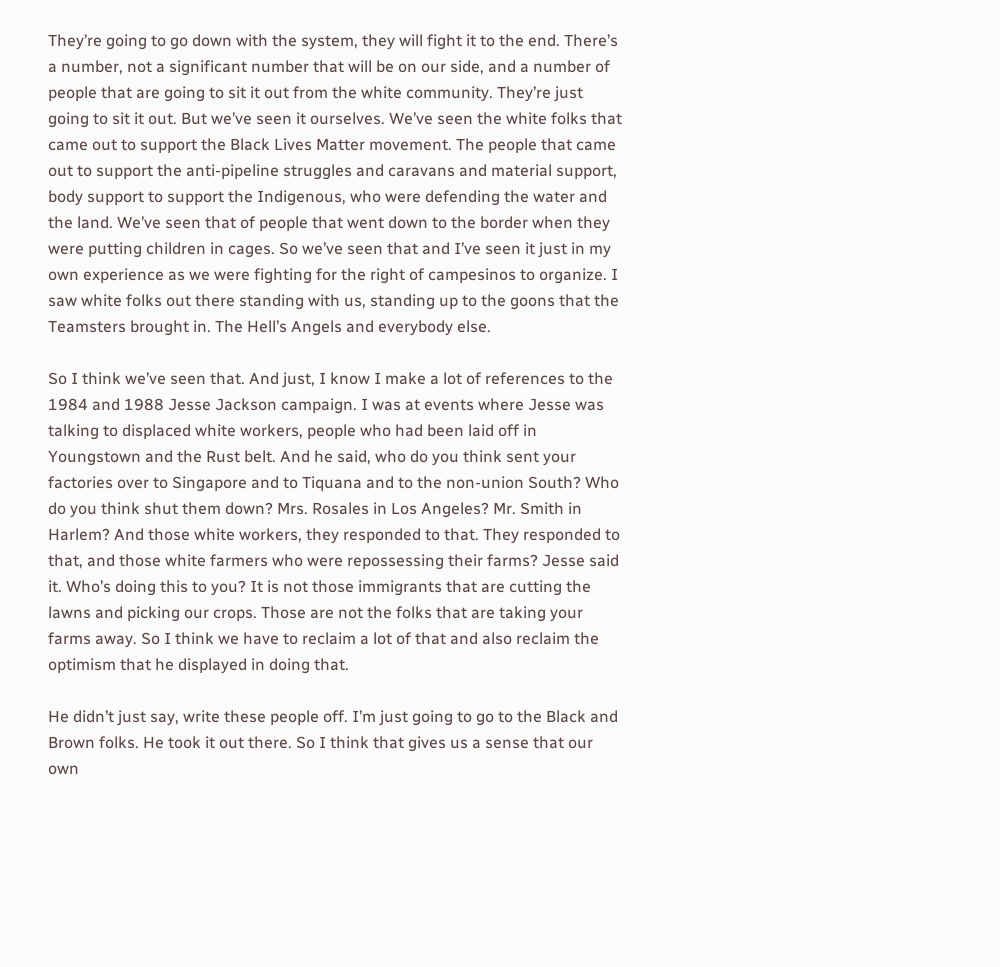They’re going to go down with the system, they will fight it to the end. There’s a number, not a significant number that will be on our side, and a number of people that are going to sit it out from the white community. They’re just going to sit it out. But we’ve seen it ourselves. We’ve seen the white folks that came out to support the Black Lives Matter movement. The people that came out to support the anti-pipeline struggles and caravans and material support, body support to support the Indigenous, who were defending the water and the land. We’ve seen that of people that went down to the border when they were putting children in cages. So we’ve seen that and I’ve seen it just in my own experience as we were fighting for the right of campesinos to organize. I saw white folks out there standing with us, standing up to the goons that the Teamsters brought in. The Hell’s Angels and everybody else.

So I think we’ve seen that. And just, I know I make a lot of references to the 1984 and 1988 Jesse Jackson campaign. I was at events where Jesse was talking to displaced white workers, people who had been laid off in Youngstown and the Rust belt. And he said, who do you think sent your factories over to Singapore and to Tiquana and to the non-union South? Who do you think shut them down? Mrs. Rosales in Los Angeles? Mr. Smith in Harlem? And those white workers, they responded to that. They responded to that, and those white farmers who were repossessing their farms? Jesse said it. Who’s doing this to you? It is not those immigrants that are cutting the lawns and picking our crops. Those are not the folks that are taking your farms away. So I think we have to reclaim a lot of that and also reclaim the optimism that he displayed in doing that.

He didn’t just say, write these people off. I’m just going to go to the Black and Brown folks. He took it out there. So I think that gives us a sense that our own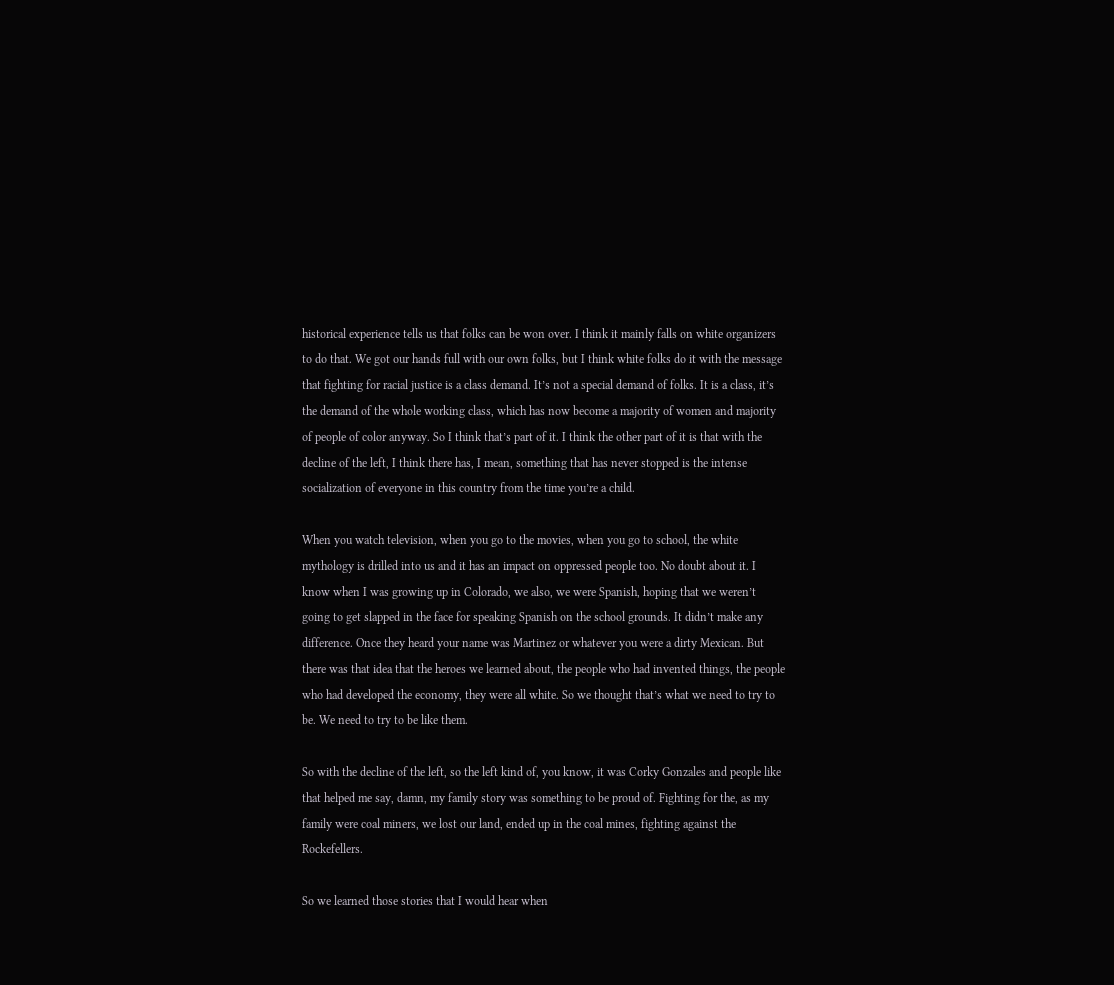historical experience tells us that folks can be won over. I think it mainly falls on white organizers to do that. We got our hands full with our own folks, but I think white folks do it with the message that fighting for racial justice is a class demand. It’s not a special demand of folks. It is a class, it’s the demand of the whole working class, which has now become a majority of women and majority of people of color anyway. So I think that’s part of it. I think the other part of it is that with the decline of the left, I think there has, I mean, something that has never stopped is the intense socialization of everyone in this country from the time you’re a child.

When you watch television, when you go to the movies, when you go to school, the white mythology is drilled into us and it has an impact on oppressed people too. No doubt about it. I know when I was growing up in Colorado, we also, we were Spanish, hoping that we weren’t going to get slapped in the face for speaking Spanish on the school grounds. It didn’t make any difference. Once they heard your name was Martinez or whatever you were a dirty Mexican. But there was that idea that the heroes we learned about, the people who had invented things, the people who had developed the economy, they were all white. So we thought that’s what we need to try to be. We need to try to be like them.

So with the decline of the left, so the left kind of, you know, it was Corky Gonzales and people like that helped me say, damn, my family story was something to be proud of. Fighting for the, as my family were coal miners, we lost our land, ended up in the coal mines, fighting against the Rockefellers.

So we learned those stories that I would hear when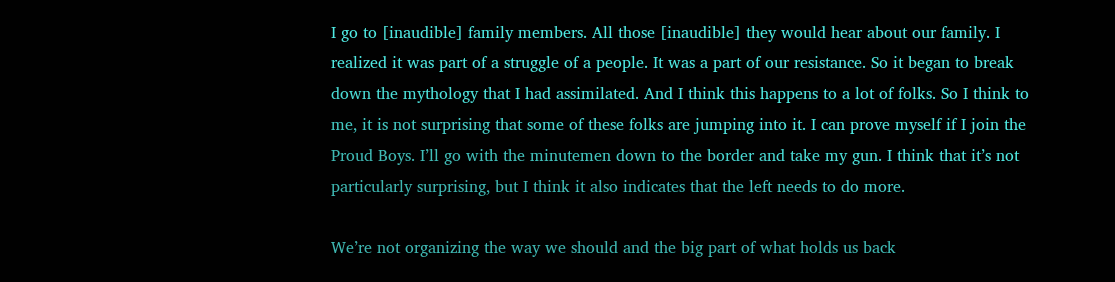I go to [inaudible] family members. All those [inaudible] they would hear about our family. I realized it was part of a struggle of a people. It was a part of our resistance. So it began to break down the mythology that I had assimilated. And I think this happens to a lot of folks. So I think to me, it is not surprising that some of these folks are jumping into it. I can prove myself if I join the Proud Boys. I’ll go with the minutemen down to the border and take my gun. I think that it’s not particularly surprising, but I think it also indicates that the left needs to do more.

We’re not organizing the way we should and the big part of what holds us back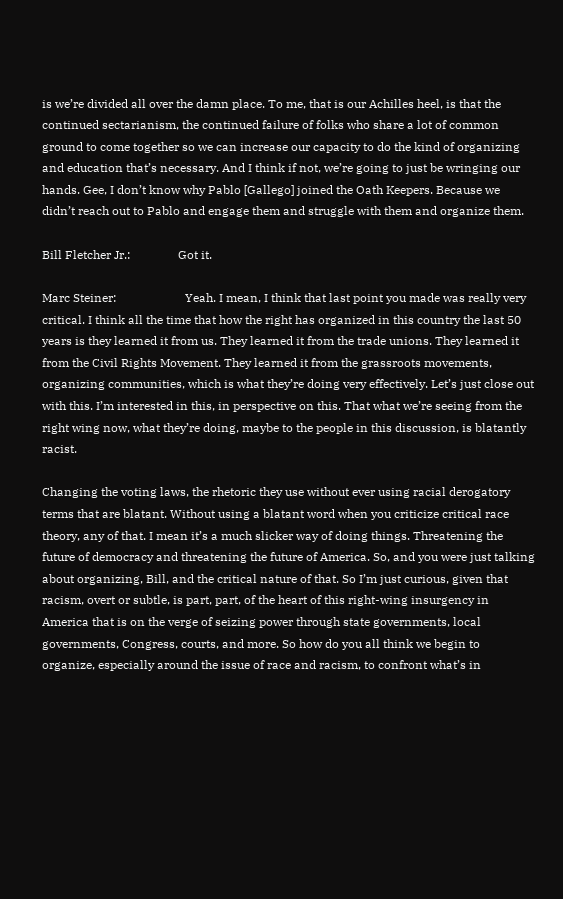is we’re divided all over the damn place. To me, that is our Achilles heel, is that the continued sectarianism, the continued failure of folks who share a lot of common ground to come together so we can increase our capacity to do the kind of organizing and education that’s necessary. And I think if not, we’re going to just be wringing our hands. Gee, I don’t know why Pablo [Gallego] joined the Oath Keepers. Because we didn’t reach out to Pablo and engage them and struggle with them and organize them.

Bill Fletcher Jr.:                Got it.

Marc Steiner:                       Yeah. I mean, I think that last point you made was really very critical. I think all the time that how the right has organized in this country the last 50 years is they learned it from us. They learned it from the trade unions. They learned it from the Civil Rights Movement. They learned it from the grassroots movements, organizing communities, which is what they’re doing very effectively. Let’s just close out with this. I’m interested in this, in perspective on this. That what we’re seeing from the right wing now, what they’re doing, maybe to the people in this discussion, is blatantly racist.

Changing the voting laws, the rhetoric they use without ever using racial derogatory terms that are blatant. Without using a blatant word when you criticize critical race theory, any of that. I mean it’s a much slicker way of doing things. Threatening the future of democracy and threatening the future of America. So, and you were just talking about organizing, Bill, and the critical nature of that. So I’m just curious, given that racism, overt or subtle, is part, part, of the heart of this right-wing insurgency in America that is on the verge of seizing power through state governments, local governments, Congress, courts, and more. So how do you all think we begin to organize, especially around the issue of race and racism, to confront what’s in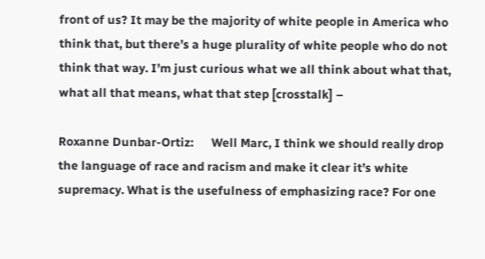front of us? It may be the majority of white people in America who think that, but there’s a huge plurality of white people who do not think that way. I’m just curious what we all think about what that, what all that means, what that step [crosstalk] –

Roxanne Dunbar-Ortiz:      Well Marc, I think we should really drop the language of race and racism and make it clear it’s white supremacy. What is the usefulness of emphasizing race? For one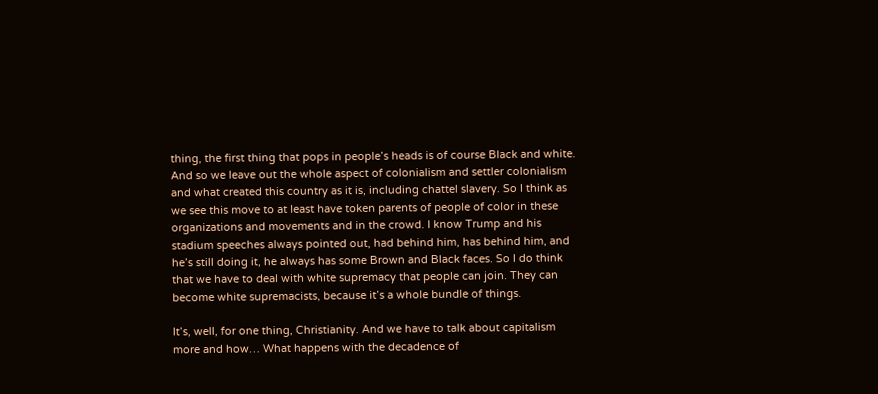thing, the first thing that pops in people’s heads is of course Black and white. And so we leave out the whole aspect of colonialism and settler colonialism and what created this country as it is, including chattel slavery. So I think as we see this move to at least have token parents of people of color in these organizations and movements and in the crowd. I know Trump and his stadium speeches always pointed out, had behind him, has behind him, and he’s still doing it, he always has some Brown and Black faces. So I do think that we have to deal with white supremacy that people can join. They can become white supremacists, because it’s a whole bundle of things.

It’s, well, for one thing, Christianity. And we have to talk about capitalism more and how… What happens with the decadence of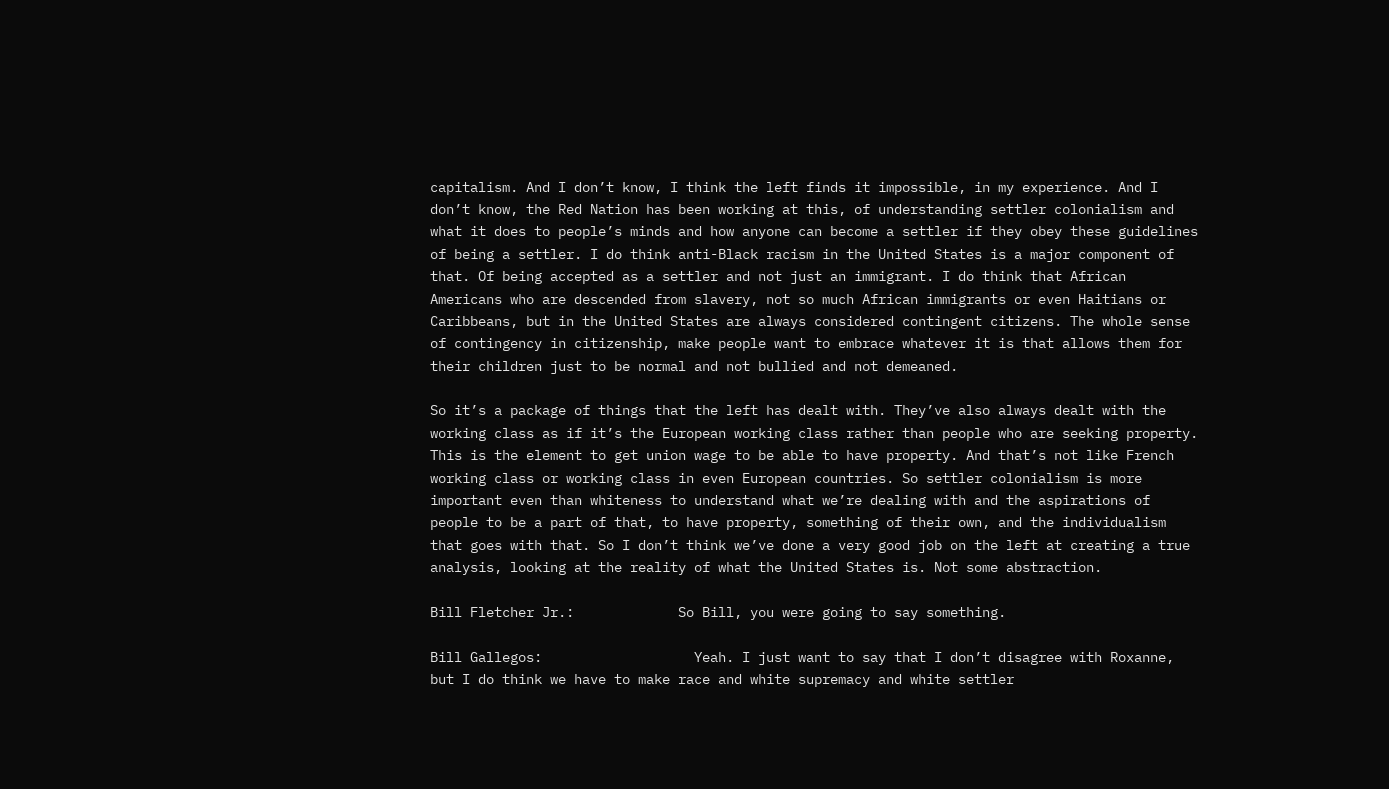capitalism. And I don’t know, I think the left finds it impossible, in my experience. And I don’t know, the Red Nation has been working at this, of understanding settler colonialism and what it does to people’s minds and how anyone can become a settler if they obey these guidelines of being a settler. I do think anti-Black racism in the United States is a major component of that. Of being accepted as a settler and not just an immigrant. I do think that African Americans who are descended from slavery, not so much African immigrants or even Haitians or Caribbeans, but in the United States are always considered contingent citizens. The whole sense of contingency in citizenship, make people want to embrace whatever it is that allows them for their children just to be normal and not bullied and not demeaned.

So it’s a package of things that the left has dealt with. They’ve also always dealt with the working class as if it’s the European working class rather than people who are seeking property. This is the element to get union wage to be able to have property. And that’s not like French working class or working class in even European countries. So settler colonialism is more important even than whiteness to understand what we’re dealing with and the aspirations of people to be a part of that, to have property, something of their own, and the individualism that goes with that. So I don’t think we’ve done a very good job on the left at creating a true analysis, looking at the reality of what the United States is. Not some abstraction.

Bill Fletcher Jr.:             So Bill, you were going to say something.

Bill Gallegos:                   Yeah. I just want to say that I don’t disagree with Roxanne, but I do think we have to make race and white supremacy and white settler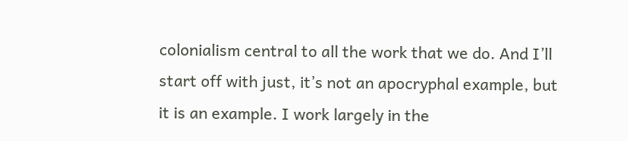colonialism central to all the work that we do. And I’ll start off with just, it’s not an apocryphal example, but it is an example. I work largely in the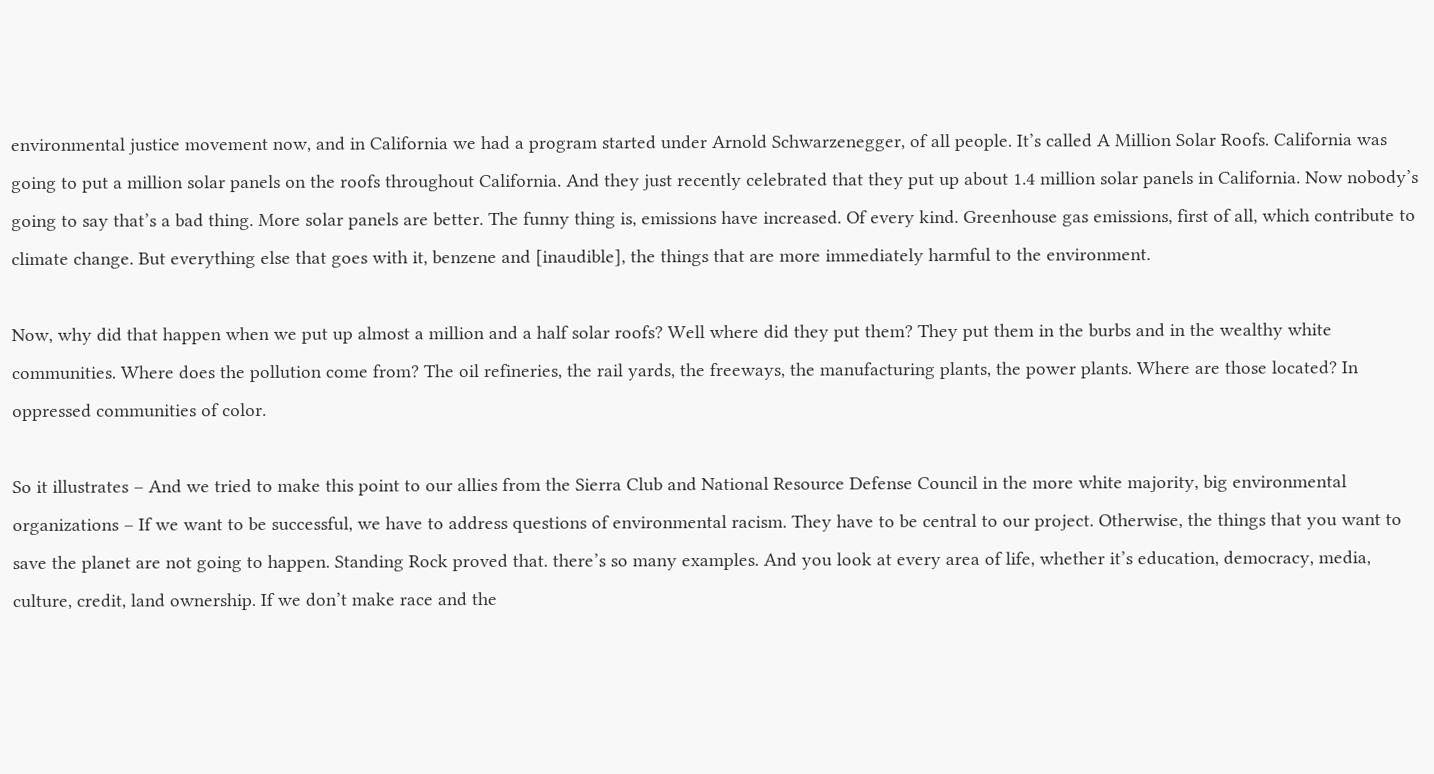environmental justice movement now, and in California we had a program started under Arnold Schwarzenegger, of all people. It’s called A Million Solar Roofs. California was going to put a million solar panels on the roofs throughout California. And they just recently celebrated that they put up about 1.4 million solar panels in California. Now nobody’s going to say that’s a bad thing. More solar panels are better. The funny thing is, emissions have increased. Of every kind. Greenhouse gas emissions, first of all, which contribute to climate change. But everything else that goes with it, benzene and [inaudible], the things that are more immediately harmful to the environment.

Now, why did that happen when we put up almost a million and a half solar roofs? Well where did they put them? They put them in the burbs and in the wealthy white communities. Where does the pollution come from? The oil refineries, the rail yards, the freeways, the manufacturing plants, the power plants. Where are those located? In oppressed communities of color.

So it illustrates – And we tried to make this point to our allies from the Sierra Club and National Resource Defense Council in the more white majority, big environmental organizations – If we want to be successful, we have to address questions of environmental racism. They have to be central to our project. Otherwise, the things that you want to save the planet are not going to happen. Standing Rock proved that. there’s so many examples. And you look at every area of life, whether it’s education, democracy, media, culture, credit, land ownership. If we don’t make race and the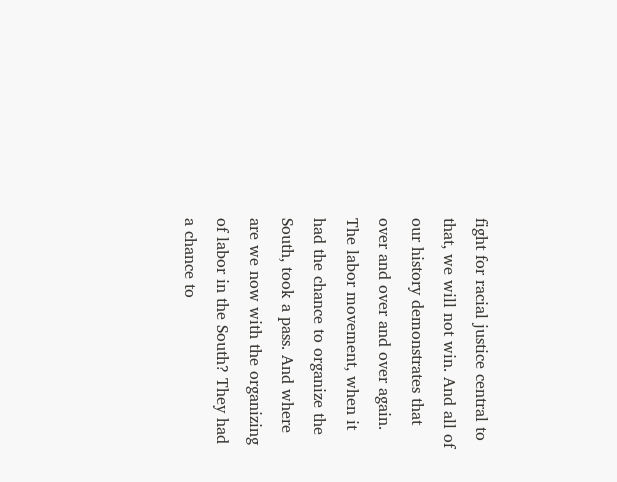fight for racial justice central to that, we will not win. And all of our history demonstrates that over and over and over again. The labor movement, when it had the chance to organize the South, took a pass. And where are we now with the organizing of labor in the South? They had a chance to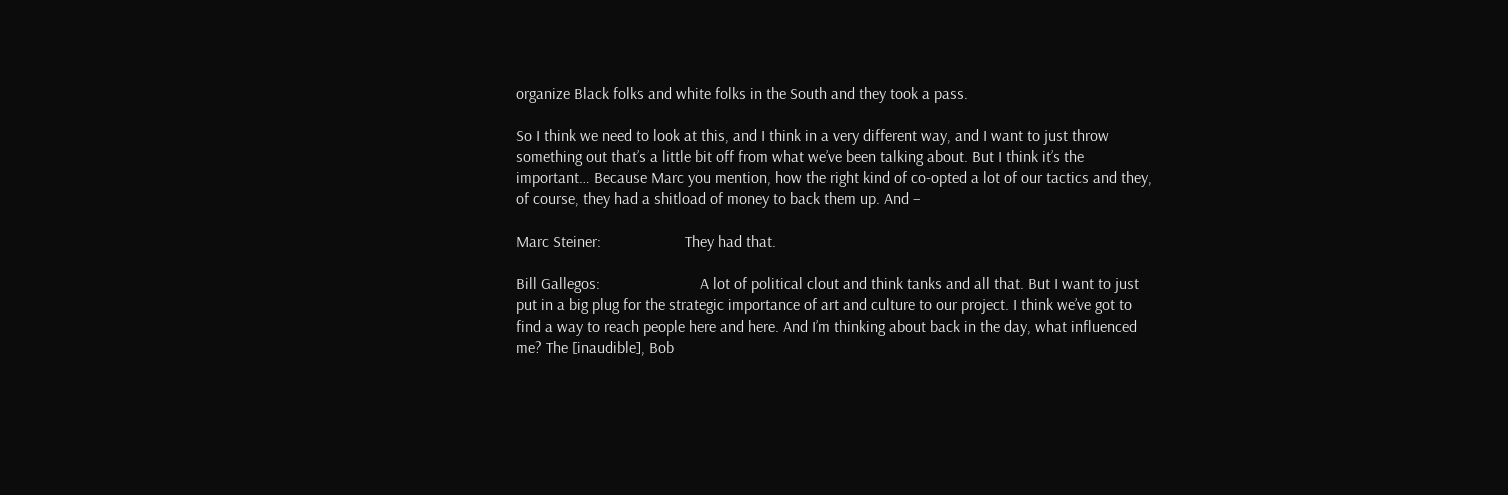organize Black folks and white folks in the South and they took a pass.

So I think we need to look at this, and I think in a very different way, and I want to just throw something out that’s a little bit off from what we’ve been talking about. But I think it’s the important… Because Marc you mention, how the right kind of co-opted a lot of our tactics and they, of course, they had a shitload of money to back them up. And –

Marc Steiner:                     They had that.

Bill Gallegos:                         A lot of political clout and think tanks and all that. But I want to just put in a big plug for the strategic importance of art and culture to our project. I think we’ve got to find a way to reach people here and here. And I’m thinking about back in the day, what influenced me? The [inaudible], Bob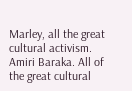Marley, all the great cultural activism. Amiri Baraka. All of the great cultural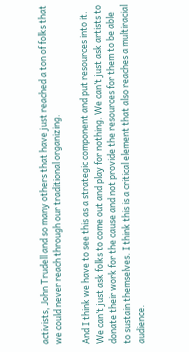activists, John Trudell and so many others that have just reached a ton of folks that we could never reach through our traditional organizing.

And I think we have to see this as a strategic component and put resources into it. We can’t just ask folks to come out and play for nothing. We can’t just ask artists to donate their work for the cause and not provide the resources for them to be able to sustain themselves. I think this is a critical element that also reaches a multiracial audience.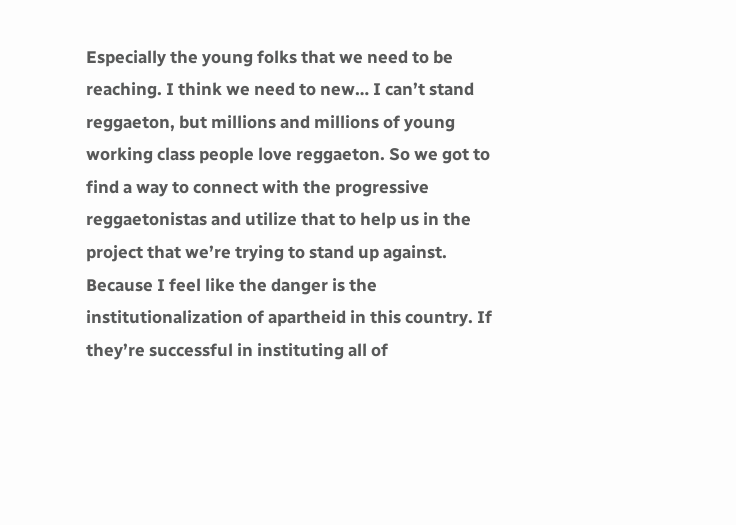Especially the young folks that we need to be reaching. I think we need to new… I can’t stand reggaeton, but millions and millions of young working class people love reggaeton. So we got to find a way to connect with the progressive reggaetonistas and utilize that to help us in the project that we’re trying to stand up against. Because I feel like the danger is the institutionalization of apartheid in this country. If they’re successful in instituting all of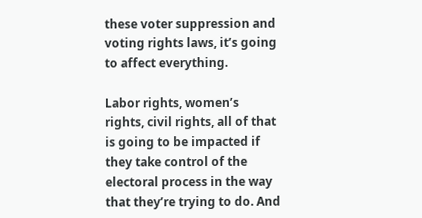these voter suppression and voting rights laws, it’s going to affect everything.

Labor rights, women’s rights, civil rights, all of that is going to be impacted if they take control of the electoral process in the way that they’re trying to do. And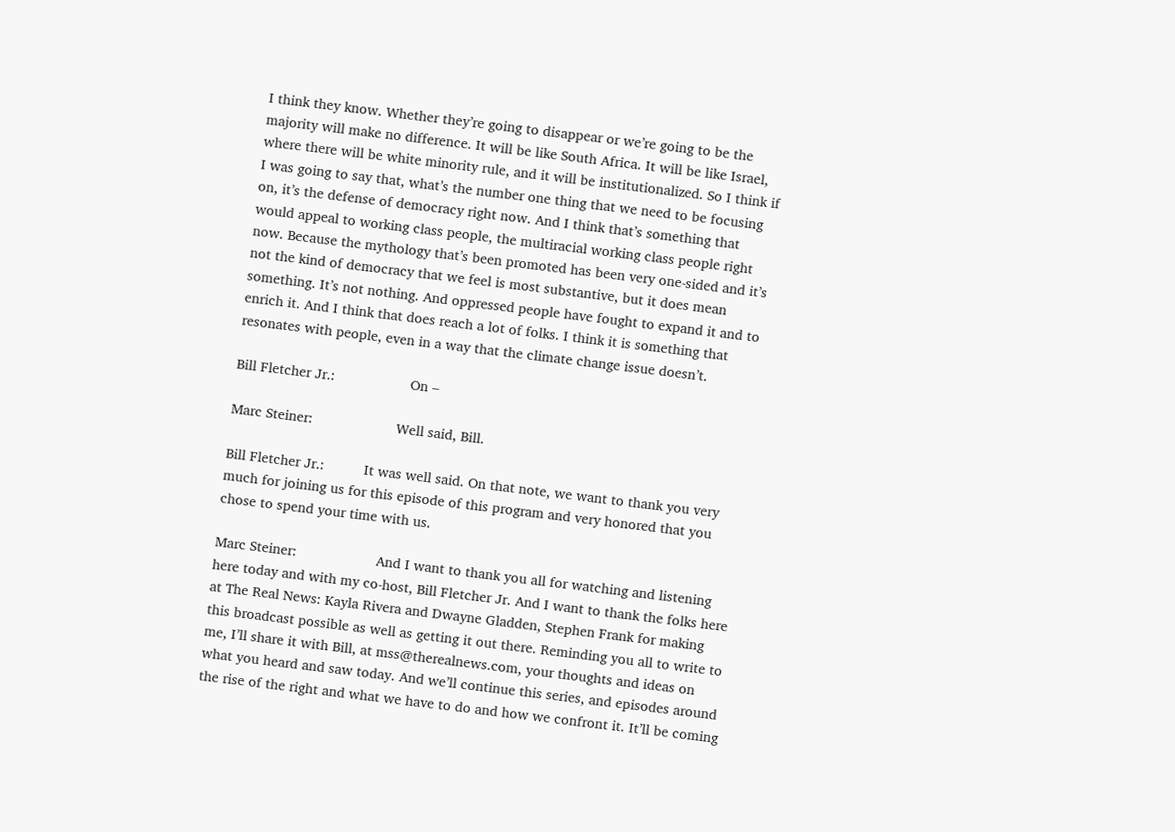I think they know. Whether they’re going to disappear or we’re going to be the majority will make no difference. It will be like South Africa. It will be like Israel, where there will be white minority rule, and it will be institutionalized. So I think if I was going to say that, what’s the number one thing that we need to be focusing on, it’s the defense of democracy right now. And I think that’s something that would appeal to working class people, the multiracial working class people right now. Because the mythology that’s been promoted has been very one-sided and it’s not the kind of democracy that we feel is most substantive, but it does mean something. It’s not nothing. And oppressed people have fought to expand it and to enrich it. And I think that does reach a lot of folks. I think it is something that resonates with people, even in a way that the climate change issue doesn’t.

Bill Fletcher Jr.:                   On –

Marc Steiner:                     Well said, Bill.

Bill Fletcher Jr.:          It was well said. On that note, we want to thank you very much for joining us for this episode of this program and very honored that you chose to spend your time with us.

Marc Steiner:                    And I want to thank you all for watching and listening here today and with my co-host, Bill Fletcher Jr. And I want to thank the folks here at The Real News: Kayla Rivera and Dwayne Gladden, Stephen Frank for making this broadcast possible as well as getting it out there. Reminding you all to write to me, I’ll share it with Bill, at mss@therealnews.com, your thoughts and ideas on what you heard and saw today. And we’ll continue this series, and episodes around the rise of the right and what we have to do and how we confront it. It’ll be coming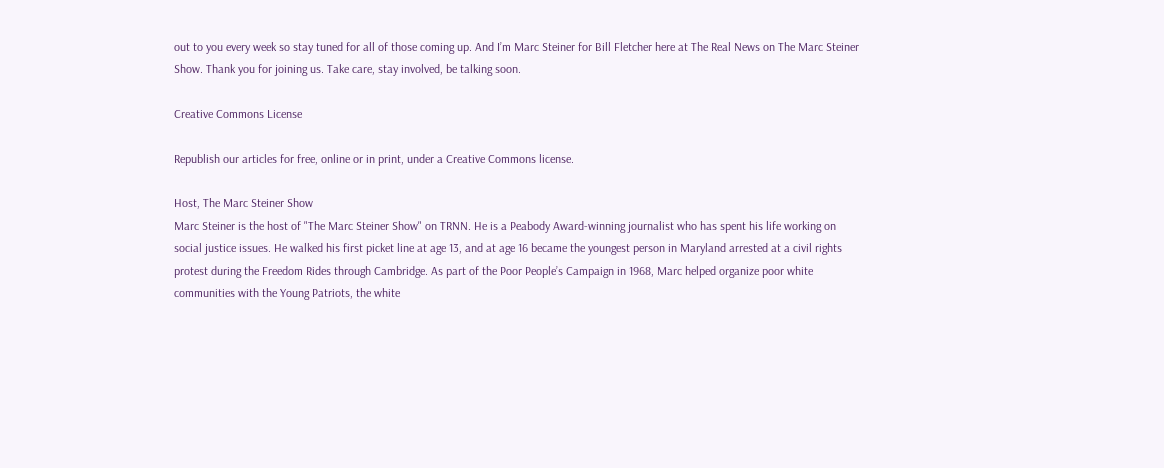out to you every week so stay tuned for all of those coming up. And I’m Marc Steiner for Bill Fletcher here at The Real News on The Marc Steiner Show. Thank you for joining us. Take care, stay involved, be talking soon.

Creative Commons License

Republish our articles for free, online or in print, under a Creative Commons license.

Host, The Marc Steiner Show
Marc Steiner is the host of "The Marc Steiner Show" on TRNN. He is a Peabody Award-winning journalist who has spent his life working on social justice issues. He walked his first picket line at age 13, and at age 16 became the youngest person in Maryland arrested at a civil rights protest during the Freedom Rides through Cambridge. As part of the Poor People’s Campaign in 1968, Marc helped organize poor white communities with the Young Patriots, the white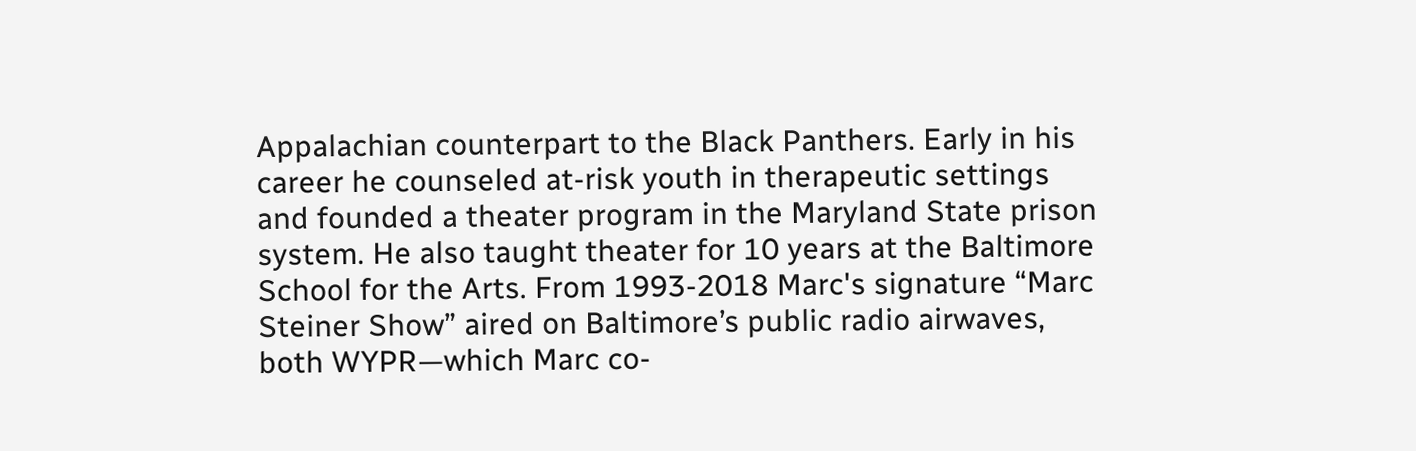Appalachian counterpart to the Black Panthers. Early in his career he counseled at-risk youth in therapeutic settings and founded a theater program in the Maryland State prison system. He also taught theater for 10 years at the Baltimore School for the Arts. From 1993-2018 Marc's signature “Marc Steiner Show” aired on Baltimore’s public radio airwaves, both WYPR—which Marc co-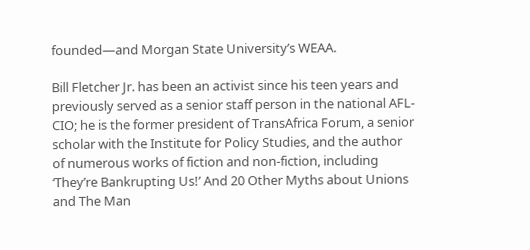founded—and Morgan State University’s WEAA.

Bill Fletcher Jr. has been an activist since his teen years and previously served as a senior staff person in the national AFL-CIO; he is the former president of TransAfrica Forum, a senior scholar with the Institute for Policy Studies, and the author of numerous works of fiction and non-fiction, including ‘They’re Bankrupting Us!’ And 20 Other Myths about Unions and The Man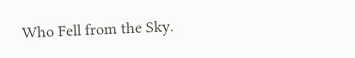Who Fell from the Sky.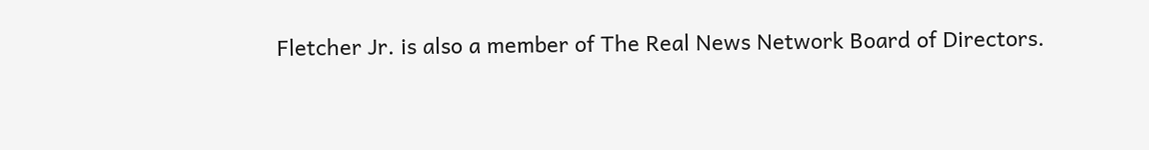Fletcher Jr. is also a member of The Real News Network Board of Directors.